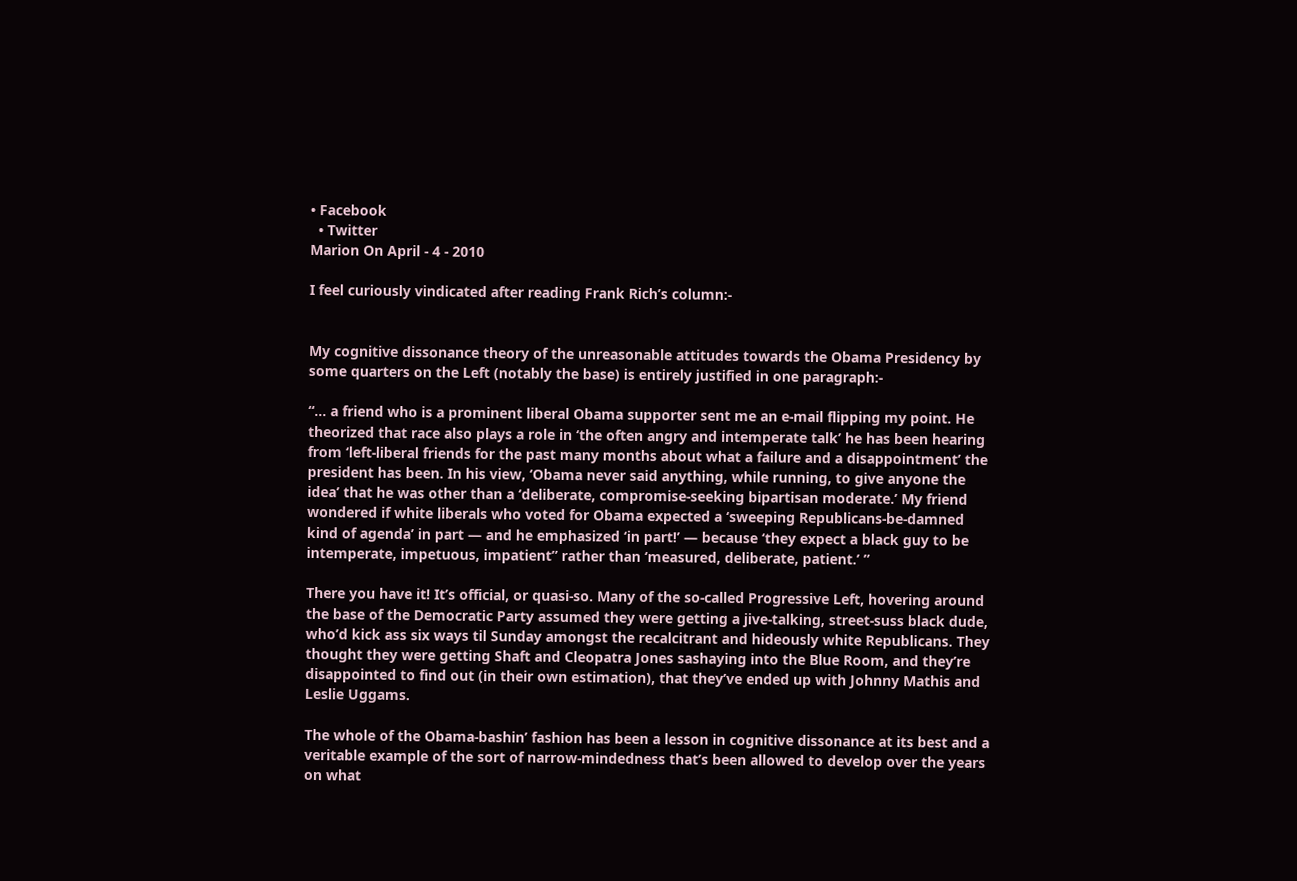• Facebook
  • Twitter
Marion On April - 4 - 2010

I feel curiously vindicated after reading Frank Rich’s column:-


My cognitive dissonance theory of the unreasonable attitudes towards the Obama Presidency by some quarters on the Left (notably the base) is entirely justified in one paragraph:-

“… a friend who is a prominent liberal Obama supporter sent me an e-mail flipping my point. He theorized that race also plays a role in ‘the often angry and intemperate talk’ he has been hearing from ‘left-liberal friends for the past many months about what a failure and a disappointment’ the president has been. In his view, ‘Obama never said anything, while running, to give anyone the idea’ that he was other than a ‘deliberate, compromise-seeking bipartisan moderate.’ My friend wondered if white liberals who voted for Obama expected a ‘sweeping Republicans-be-damned kind of agenda’ in part — and he emphasized ‘in part!’ — because ‘they expect a black guy to be intemperate, impetuous, impatient” rather than ‘measured, deliberate, patient.’ ”

There you have it! It’s official, or quasi-so. Many of the so-called Progressive Left, hovering around the base of the Democratic Party assumed they were getting a jive-talking, street-suss black dude, who’d kick ass six ways til Sunday amongst the recalcitrant and hideously white Republicans. They thought they were getting Shaft and Cleopatra Jones sashaying into the Blue Room, and they’re disappointed to find out (in their own estimation), that they’ve ended up with Johnny Mathis and Leslie Uggams.

The whole of the Obama-bashin’ fashion has been a lesson in cognitive dissonance at its best and a veritable example of the sort of narrow-mindedness that’s been allowed to develop over the years on what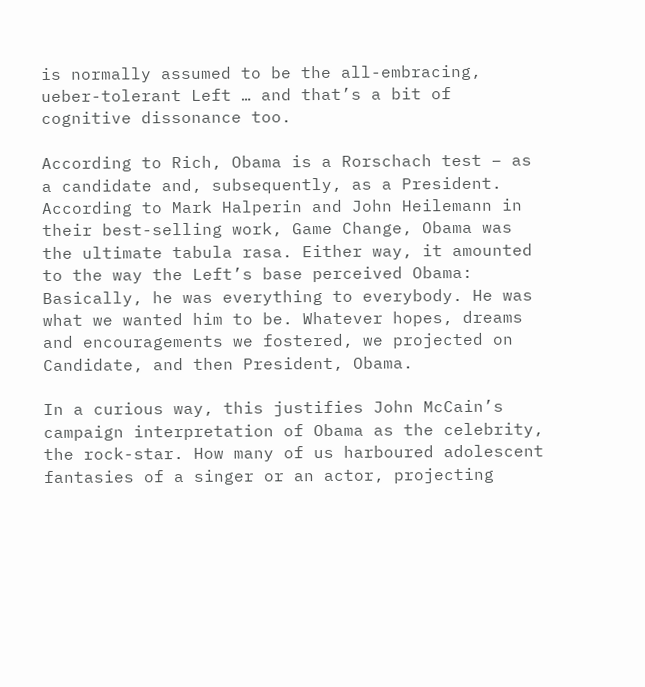is normally assumed to be the all-embracing, ueber-tolerant Left … and that’s a bit of cognitive dissonance too.

According to Rich, Obama is a Rorschach test – as a candidate and, subsequently, as a President. According to Mark Halperin and John Heilemann in their best-selling work, Game Change, Obama was the ultimate tabula rasa. Either way, it amounted to the way the Left’s base perceived Obama: Basically, he was everything to everybody. He was what we wanted him to be. Whatever hopes, dreams and encouragements we fostered, we projected on Candidate, and then President, Obama.

In a curious way, this justifies John McCain’s campaign interpretation of Obama as the celebrity, the rock-star. How many of us harboured adolescent fantasies of a singer or an actor, projecting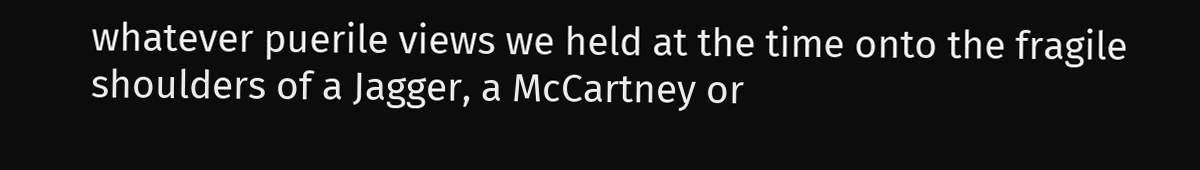whatever puerile views we held at the time onto the fragile shoulders of a Jagger, a McCartney or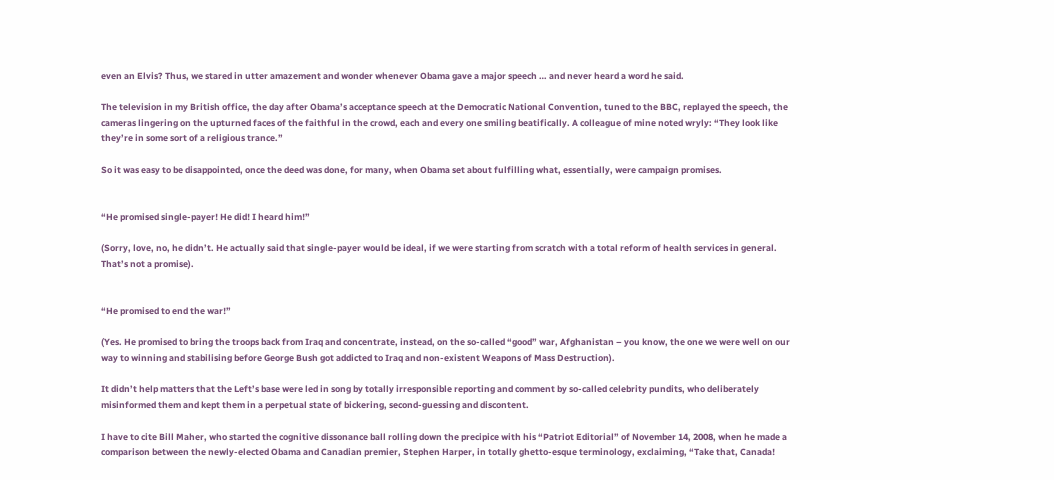even an Elvis? Thus, we stared in utter amazement and wonder whenever Obama gave a major speech … and never heard a word he said.

The television in my British office, the day after Obama’s acceptance speech at the Democratic National Convention, tuned to the BBC, replayed the speech, the cameras lingering on the upturned faces of the faithful in the crowd, each and every one smiling beatifically. A colleague of mine noted wryly: “They look like they’re in some sort of a religious trance.”

So it was easy to be disappointed, once the deed was done, for many, when Obama set about fulfilling what, essentially, were campaign promises.


“He promised single-payer! He did! I heard him!”

(Sorry, love, no, he didn’t. He actually said that single-payer would be ideal, if we were starting from scratch with a total reform of health services in general. That’s not a promise).


“He promised to end the war!”

(Yes. He promised to bring the troops back from Iraq and concentrate, instead, on the so-called “good” war, Afghanistan – you know, the one we were well on our way to winning and stabilising before George Bush got addicted to Iraq and non-existent Weapons of Mass Destruction).

It didn’t help matters that the Left’s base were led in song by totally irresponsible reporting and comment by so-called celebrity pundits, who deliberately misinformed them and kept them in a perpetual state of bickering, second-guessing and discontent.

I have to cite Bill Maher, who started the cognitive dissonance ball rolling down the precipice with his “Patriot Editorial” of November 14, 2008, when he made a comparison between the newly-elected Obama and Canadian premier, Stephen Harper, in totally ghetto-esque terminology, exclaiming, “Take that, Canada!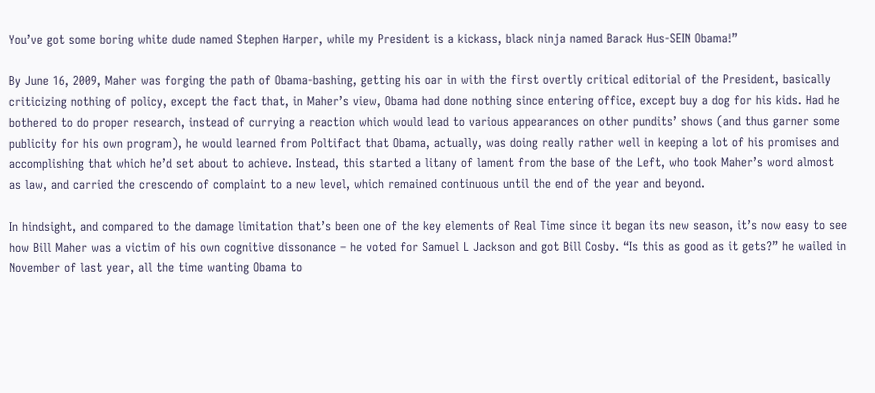You’ve got some boring white dude named Stephen Harper, while my President is a kickass, black ninja named Barack Hus-SEIN Obama!”

By June 16, 2009, Maher was forging the path of Obama-bashing, getting his oar in with the first overtly critical editorial of the President, basically criticizing nothing of policy, except the fact that, in Maher’s view, Obama had done nothing since entering office, except buy a dog for his kids. Had he bothered to do proper research, instead of currying a reaction which would lead to various appearances on other pundits’ shows (and thus garner some publicity for his own program), he would learned from Poltifact that Obama, actually, was doing really rather well in keeping a lot of his promises and accomplishing that which he’d set about to achieve. Instead, this started a litany of lament from the base of the Left, who took Maher’s word almost as law, and carried the crescendo of complaint to a new level, which remained continuous until the end of the year and beyond.

In hindsight, and compared to the damage limitation that’s been one of the key elements of Real Time since it began its new season, it’s now easy to see how Bill Maher was a victim of his own cognitive dissonance – he voted for Samuel L Jackson and got Bill Cosby. “Is this as good as it gets?” he wailed in November of last year, all the time wanting Obama to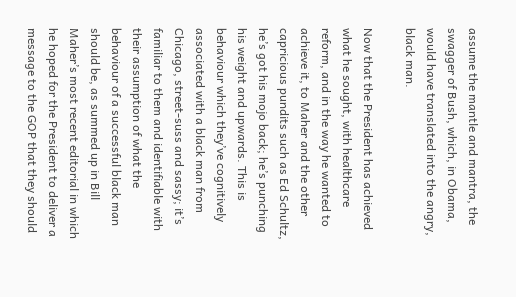assume the mantle and mantra, the swagger of Bush, which, in Obama, would have translated into the angry, black man.

Now that the President has achieved what he sought, with healthcare reform, and in the way he wanted to achieve it, to Maher and the other capricious pundits such as Ed Schultz, he’s got his mojo back; he’s punching his weight and upwards. This is behaviour which they’ve cognitively associated with a black man from Chicago, street-suss and sassy; it’s familiar to them and identifiable with their assumption of what the behaviour of a successful black man should be, as summed up in Bill Maher’s most recent editorial in which he hoped for the President to deliver a message to the GOP that they should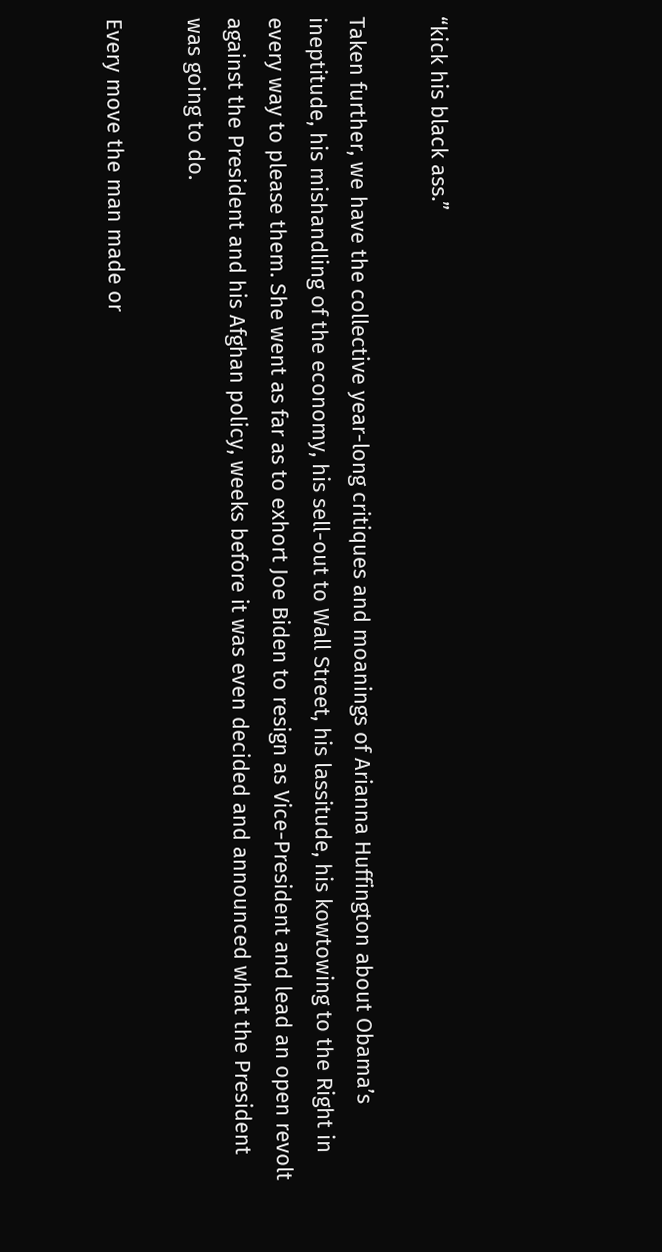“kick his black ass.”

Taken further, we have the collective year-long critiques and moanings of Arianna Huffington about Obama’s ineptitude, his mishandling of the economy, his sell-out to Wall Street, his lassitude, his kowtowing to the Right in every way to please them. She went as far as to exhort Joe Biden to resign as Vice-President and lead an open revolt against the President and his Afghan policy, weeks before it was even decided and announced what the President was going to do.

Every move the man made or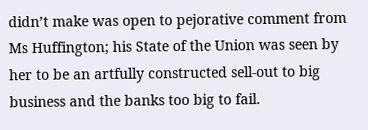didn’t make was open to pejorative comment from Ms Huffington; his State of the Union was seen by her to be an artfully constructed sell-out to big business and the banks too big to fail.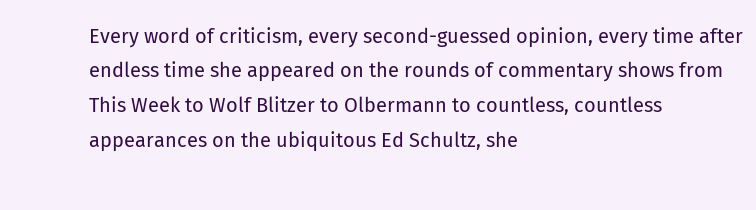Every word of criticism, every second-guessed opinion, every time after endless time she appeared on the rounds of commentary shows from This Week to Wolf Blitzer to Olbermann to countless, countless appearances on the ubiquitous Ed Schultz, she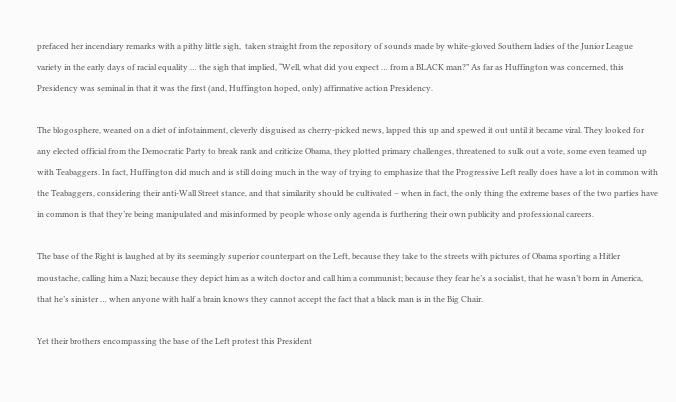prefaced her incendiary remarks with a pithy little sigh,  taken straight from the repository of sounds made by white-gloved Southern ladies of the Junior League variety in the early days of racial equality … the sigh that implied, “Well, what did you expect … from a BLACK man?” As far as Huffington was concerned, this Presidency was seminal in that it was the first (and, Huffington hoped, only) affirmative action Presidency.

The blogosphere, weaned on a diet of infotainment, cleverly disguised as cherry-picked news, lapped this up and spewed it out until it became viral. They looked for any elected official from the Democratic Party to break rank and criticize Obama, they plotted primary challenges, threatened to sulk out a vote, some even teamed up with Teabaggers. In fact, Huffington did much and is still doing much in the way of trying to emphasize that the Progressive Left really does have a lot in common with the Teabaggers, considering their anti-Wall Street stance, and that similarity should be cultivated – when in fact, the only thing the extreme bases of the two parties have in common is that they’re being manipulated and misinformed by people whose only agenda is furthering their own publicity and professional careers.

The base of the Right is laughed at by its seemingly superior counterpart on the Left, because they take to the streets with pictures of Obama sporting a Hitler moustache, calling him a Nazi; because they depict him as a witch doctor and call him a communist; because they fear he’s a socialist, that he wasn’t born in America, that he’s sinister … when anyone with half a brain knows they cannot accept the fact that a black man is in the Big Chair.

Yet their brothers encompassing the base of the Left protest this President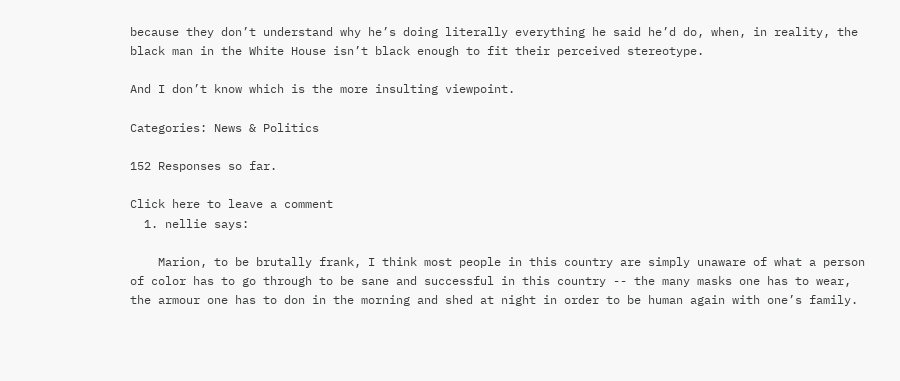because they don’t understand why he’s doing literally everything he said he’d do, when, in reality, the black man in the White House isn’t black enough to fit their perceived stereotype.

And I don’t know which is the more insulting viewpoint.

Categories: News & Politics

152 Responses so far.

Click here to leave a comment
  1. nellie says:

    Marion, to be brutally frank, I think most people in this country are simply unaware of what a person of color has to go through to be sane and successful in this country -- the many masks one has to wear, the armour one has to don in the morning and shed at night in order to be human again with one’s family.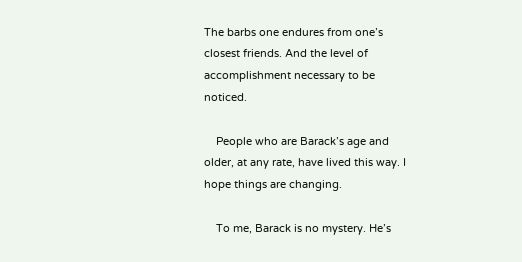The barbs one endures from one’s closest friends. And the level of accomplishment necessary to be noticed.

    People who are Barack’s age and older, at any rate, have lived this way. I hope things are changing.

    To me, Barack is no mystery. He’s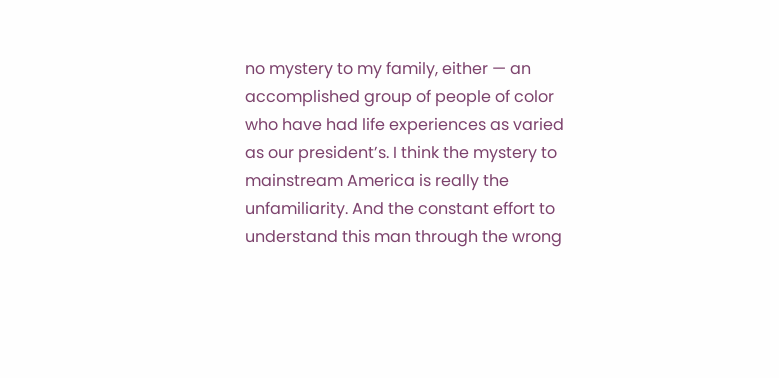no mystery to my family, either — an accomplished group of people of color who have had life experiences as varied as our president’s. I think the mystery to mainstream America is really the unfamiliarity. And the constant effort to understand this man through the wrong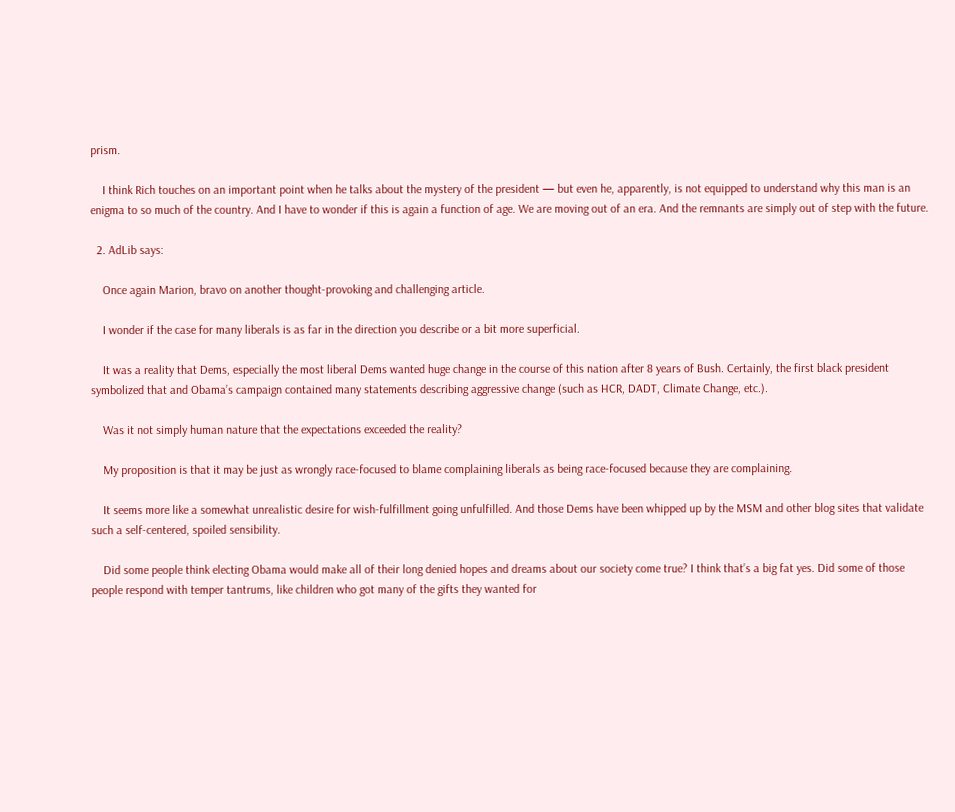prism.

    I think Rich touches on an important point when he talks about the mystery of the president — but even he, apparently, is not equipped to understand why this man is an enigma to so much of the country. And I have to wonder if this is again a function of age. We are moving out of an era. And the remnants are simply out of step with the future.

  2. AdLib says:

    Once again Marion, bravo on another thought-provoking and challenging article.

    I wonder if the case for many liberals is as far in the direction you describe or a bit more superficial.

    It was a reality that Dems, especially the most liberal Dems wanted huge change in the course of this nation after 8 years of Bush. Certainly, the first black president symbolized that and Obama’s campaign contained many statements describing aggressive change (such as HCR, DADT, Climate Change, etc.).

    Was it not simply human nature that the expectations exceeded the reality?

    My proposition is that it may be just as wrongly race-focused to blame complaining liberals as being race-focused because they are complaining.

    It seems more like a somewhat unrealistic desire for wish-fulfillment going unfulfilled. And those Dems have been whipped up by the MSM and other blog sites that validate such a self-centered, spoiled sensibility.

    Did some people think electing Obama would make all of their long denied hopes and dreams about our society come true? I think that’s a big fat yes. Did some of those people respond with temper tantrums, like children who got many of the gifts they wanted for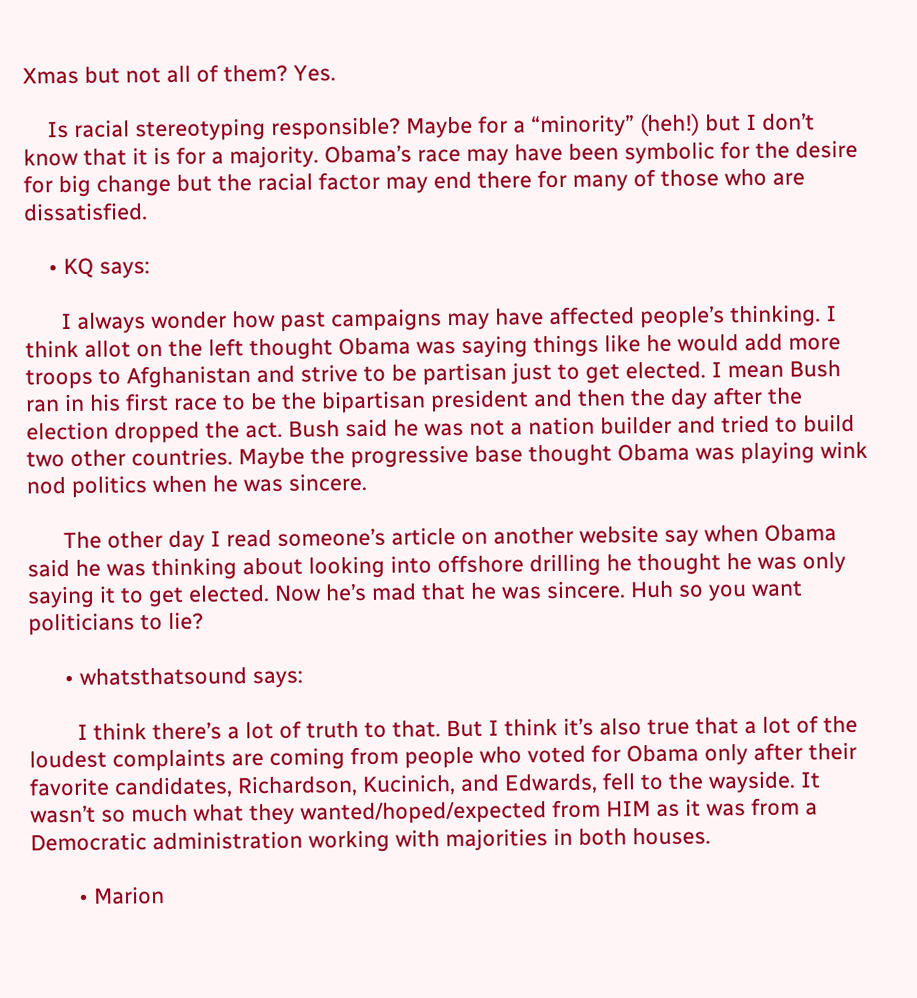Xmas but not all of them? Yes.

    Is racial stereotyping responsible? Maybe for a “minority” (heh!) but I don’t know that it is for a majority. Obama’s race may have been symbolic for the desire for big change but the racial factor may end there for many of those who are dissatisfied.

    • KQ says:

      I always wonder how past campaigns may have affected people’s thinking. I think allot on the left thought Obama was saying things like he would add more troops to Afghanistan and strive to be partisan just to get elected. I mean Bush ran in his first race to be the bipartisan president and then the day after the election dropped the act. Bush said he was not a nation builder and tried to build two other countries. Maybe the progressive base thought Obama was playing wink nod politics when he was sincere.

      The other day I read someone’s article on another website say when Obama said he was thinking about looking into offshore drilling he thought he was only saying it to get elected. Now he’s mad that he was sincere. Huh so you want politicians to lie?

      • whatsthatsound says:

        I think there’s a lot of truth to that. But I think it’s also true that a lot of the loudest complaints are coming from people who voted for Obama only after their favorite candidates, Richardson, Kucinich, and Edwards, fell to the wayside. It wasn’t so much what they wanted/hoped/expected from HIM as it was from a Democratic administration working with majorities in both houses.

        • Marion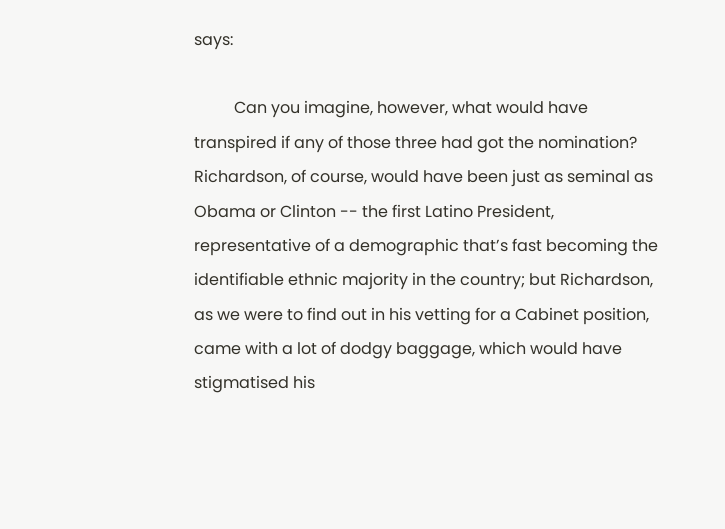says:

          Can you imagine, however, what would have transpired if any of those three had got the nomination? Richardson, of course, would have been just as seminal as Obama or Clinton -- the first Latino President, representative of a demographic that’s fast becoming the identifiable ethnic majority in the country; but Richardson, as we were to find out in his vetting for a Cabinet position, came with a lot of dodgy baggage, which would have stigmatised his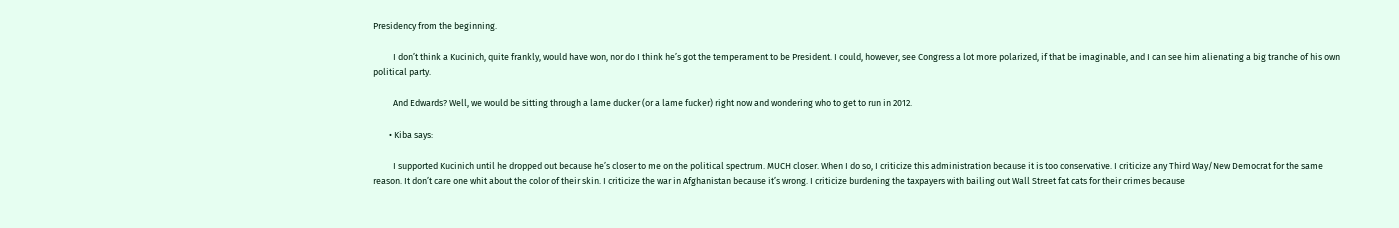Presidency from the beginning.

          I don’t think a Kucinich, quite frankly, would have won, nor do I think he’s got the temperament to be President. I could, however, see Congress a lot more polarized, if that be imaginable, and I can see him alienating a big tranche of his own political party.

          And Edwards? Well, we would be sitting through a lame ducker (or a lame fucker) right now and wondering who to get to run in 2012.

        • Kiba says:

          I supported Kucinich until he dropped out because he’s closer to me on the political spectrum. MUCH closer. When I do so, I criticize this administration because it is too conservative. I criticize any Third Way/New Democrat for the same reason. It don’t care one whit about the color of their skin. I criticize the war in Afghanistan because it’s wrong. I criticize burdening the taxpayers with bailing out Wall Street fat cats for their crimes because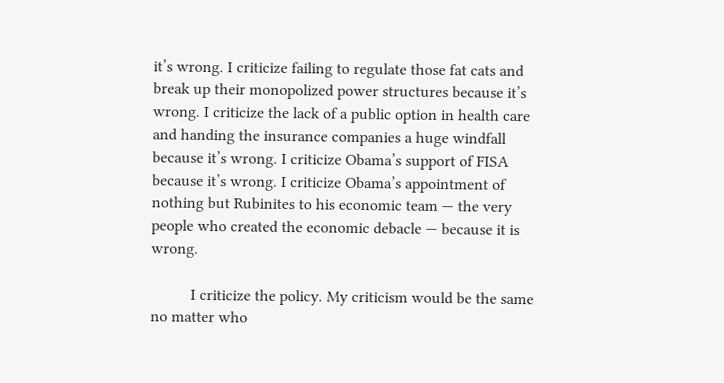it’s wrong. I criticize failing to regulate those fat cats and break up their monopolized power structures because it’s wrong. I criticize the lack of a public option in health care and handing the insurance companies a huge windfall because it’s wrong. I criticize Obama’s support of FISA because it’s wrong. I criticize Obama’s appointment of nothing but Rubinites to his economic team — the very people who created the economic debacle — because it is wrong.

          I criticize the policy. My criticism would be the same no matter who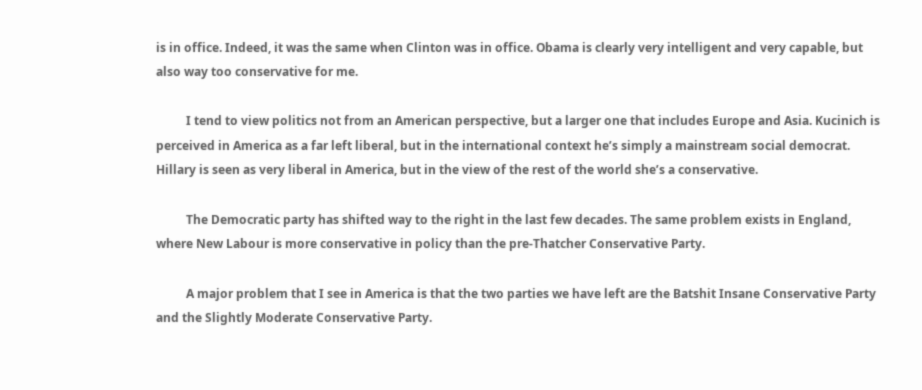is in office. Indeed, it was the same when Clinton was in office. Obama is clearly very intelligent and very capable, but also way too conservative for me.

          I tend to view politics not from an American perspective, but a larger one that includes Europe and Asia. Kucinich is perceived in America as a far left liberal, but in the international context he’s simply a mainstream social democrat. Hillary is seen as very liberal in America, but in the view of the rest of the world she’s a conservative.

          The Democratic party has shifted way to the right in the last few decades. The same problem exists in England, where New Labour is more conservative in policy than the pre-Thatcher Conservative Party.

          A major problem that I see in America is that the two parties we have left are the Batshit Insane Conservative Party and the Slightly Moderate Conservative Party.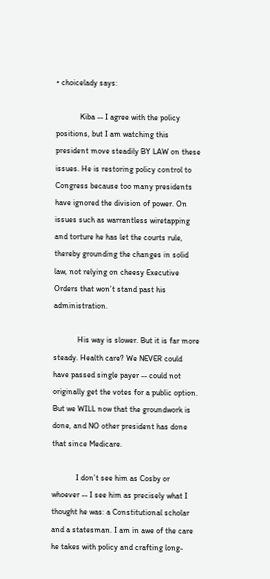• choicelady says:

            Kiba -- I agree with the policy positions, but I am watching this president move steadily BY LAW on these issues. He is restoring policy control to Congress because too many presidents have ignored the division of power. On issues such as warrantless wiretapping and torture he has let the courts rule, thereby grounding the changes in solid law, not relying on cheesy Executive Orders that won’t stand past his administration.

            His way is slower. But it is far more steady. Health care? We NEVER could have passed single payer -- could not originally get the votes for a public option. But we WILL now that the groundwork is done, and NO other president has done that since Medicare.

            I don’t see him as Cosby or whoever -- I see him as precisely what I thought he was: a Constitutional scholar and a statesman. I am in awe of the care he takes with policy and crafting long-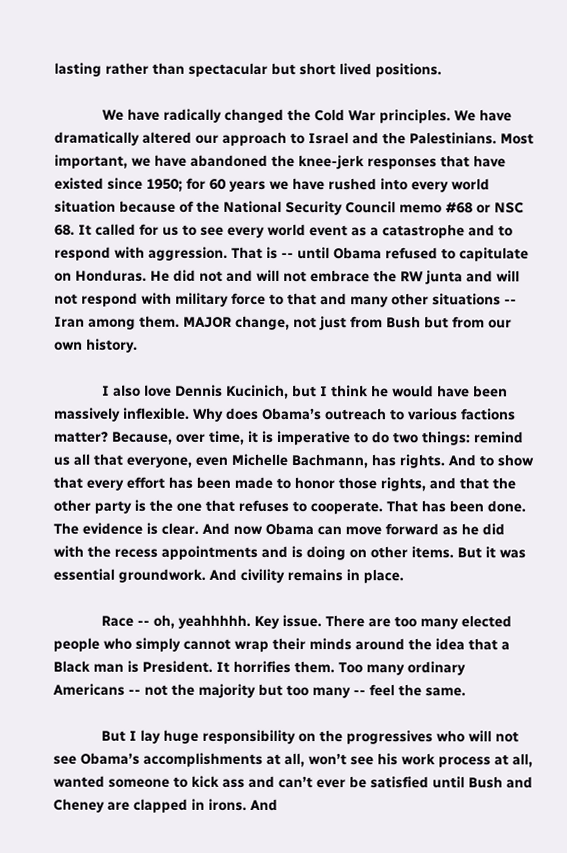lasting rather than spectacular but short lived positions.

            We have radically changed the Cold War principles. We have dramatically altered our approach to Israel and the Palestinians. Most important, we have abandoned the knee-jerk responses that have existed since 1950; for 60 years we have rushed into every world situation because of the National Security Council memo #68 or NSC 68. It called for us to see every world event as a catastrophe and to respond with aggression. That is -- until Obama refused to capitulate on Honduras. He did not and will not embrace the RW junta and will not respond with military force to that and many other situations -- Iran among them. MAJOR change, not just from Bush but from our own history.

            I also love Dennis Kucinich, but I think he would have been massively inflexible. Why does Obama’s outreach to various factions matter? Because, over time, it is imperative to do two things: remind us all that everyone, even Michelle Bachmann, has rights. And to show that every effort has been made to honor those rights, and that the other party is the one that refuses to cooperate. That has been done. The evidence is clear. And now Obama can move forward as he did with the recess appointments and is doing on other items. But it was essential groundwork. And civility remains in place.

            Race -- oh, yeahhhhh. Key issue. There are too many elected people who simply cannot wrap their minds around the idea that a Black man is President. It horrifies them. Too many ordinary Americans -- not the majority but too many -- feel the same.

            But I lay huge responsibility on the progressives who will not see Obama’s accomplishments at all, won’t see his work process at all, wanted someone to kick ass and can’t ever be satisfied until Bush and Cheney are clapped in irons. And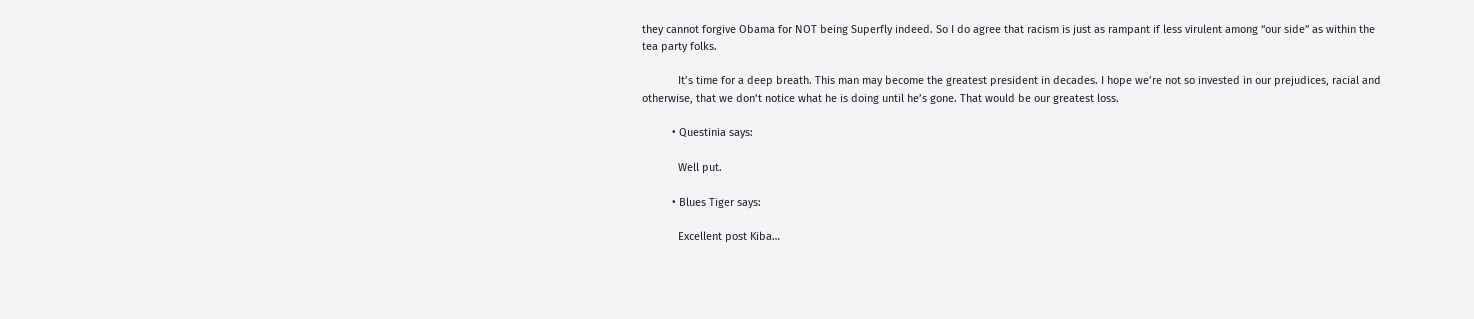they cannot forgive Obama for NOT being Superfly indeed. So I do agree that racism is just as rampant if less virulent among “our side” as within the tea party folks.

            It’s time for a deep breath. This man may become the greatest president in decades. I hope we’re not so invested in our prejudices, racial and otherwise, that we don’t notice what he is doing until he’s gone. That would be our greatest loss.

          • Questinia says:

            Well put.

          • Blues Tiger says:

            Excellent post Kiba…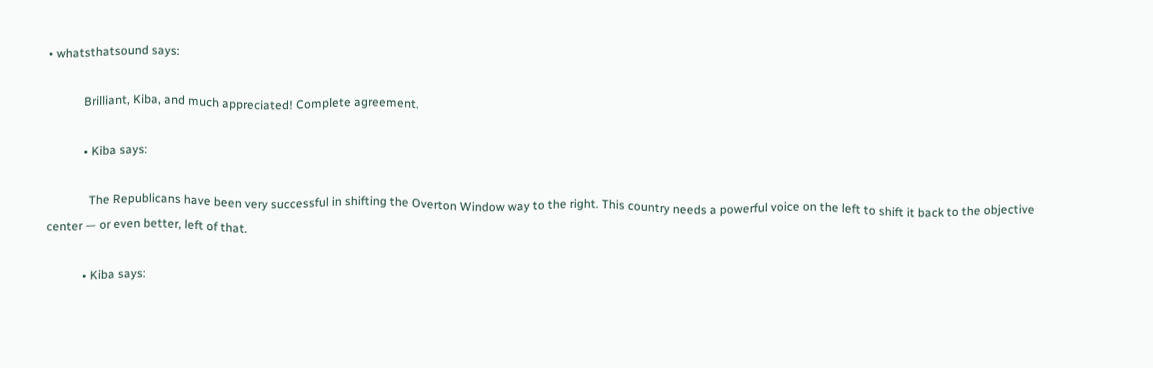• whatsthatsound says:

            Brilliant, Kiba, and much appreciated! Complete agreement.

            • Kiba says:

              The Republicans have been very successful in shifting the Overton Window way to the right. This country needs a powerful voice on the left to shift it back to the objective center — or even better, left of that.

            • Kiba says: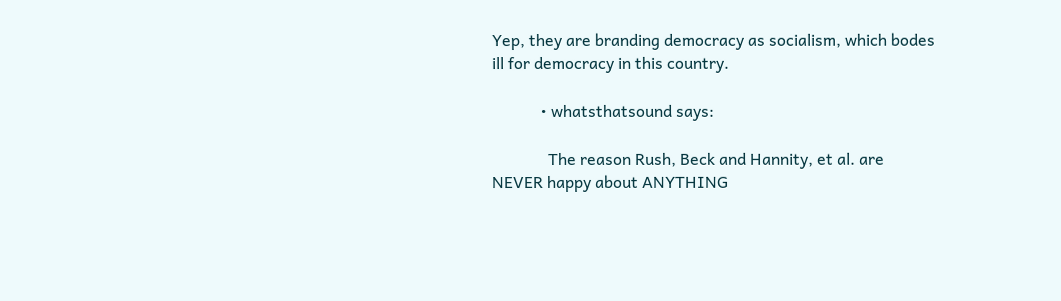Yep, they are branding democracy as socialism, which bodes ill for democracy in this country.

            • whatsthatsound says:

              The reason Rush, Beck and Hannity, et al. are NEVER happy about ANYTHING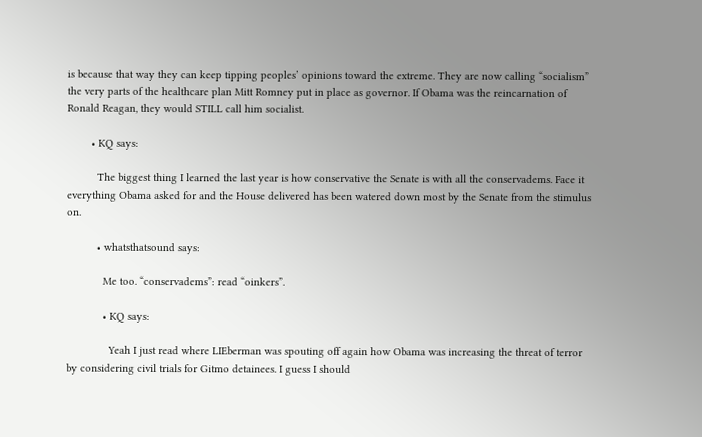is because that way they can keep tipping peoples’ opinions toward the extreme. They are now calling “socialism” the very parts of the healthcare plan Mitt Romney put in place as governor. If Obama was the reincarnation of Ronald Reagan, they would STILL call him socialist.

        • KQ says:

          The biggest thing I learned the last year is how conservative the Senate is with all the conservadems. Face it everything Obama asked for and the House delivered has been watered down most by the Senate from the stimulus on.

          • whatsthatsound says:

            Me too. “conservadems”: read “oinkers”.

            • KQ says:

              Yeah I just read where LIEberman was spouting off again how Obama was increasing the threat of terror by considering civil trials for Gitmo detainees. I guess I should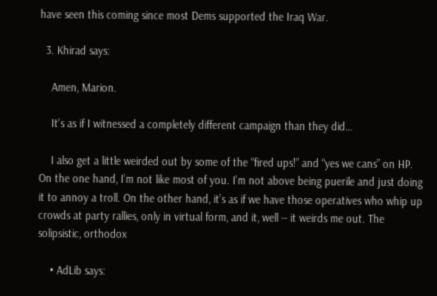have seen this coming since most Dems supported the Iraq War.

  3. Khirad says:

    Amen, Marion.

    It’s as if I witnessed a completely different campaign than they did…

    I also get a little weirded out by some of the “fired ups!” and “yes we cans” on HP. On the one hand, I’m not like most of you. I’m not above being puerile and just doing it to annoy a troll. On the other hand, it’s as if we have those operatives who whip up crowds at party rallies, only in virtual form, and it, well -- it weirds me out. The solipsistic, orthodox

    • AdLib says: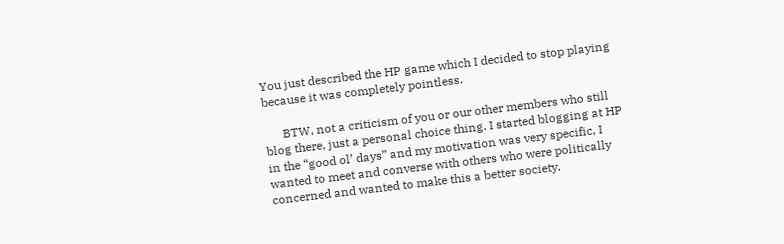You just described the HP game which I decided to stop playing because it was completely pointless.

      BTW, not a criticism of you or our other members who still blog there, just a personal choice thing. I started blogging at HP in the “good ol’ days” and my motivation was very specific, I wanted to meet and converse with others who were politically concerned and wanted to make this a better society.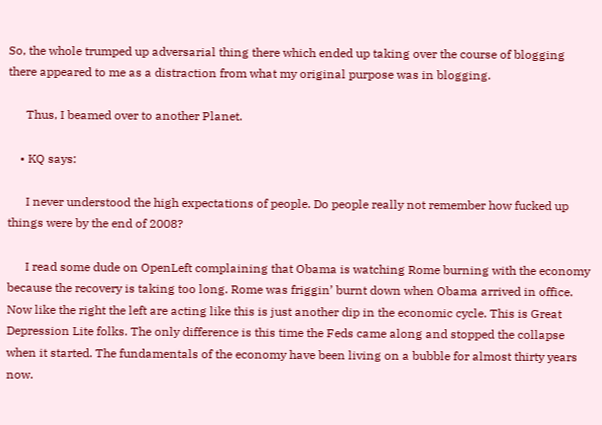So, the whole trumped up adversarial thing there which ended up taking over the course of blogging there appeared to me as a distraction from what my original purpose was in blogging.

      Thus, I beamed over to another Planet.

    • KQ says:

      I never understood the high expectations of people. Do people really not remember how fucked up things were by the end of 2008?

      I read some dude on OpenLeft complaining that Obama is watching Rome burning with the economy because the recovery is taking too long. Rome was friggin’ burnt down when Obama arrived in office. Now like the right the left are acting like this is just another dip in the economic cycle. This is Great Depression Lite folks. The only difference is this time the Feds came along and stopped the collapse when it started. The fundamentals of the economy have been living on a bubble for almost thirty years now.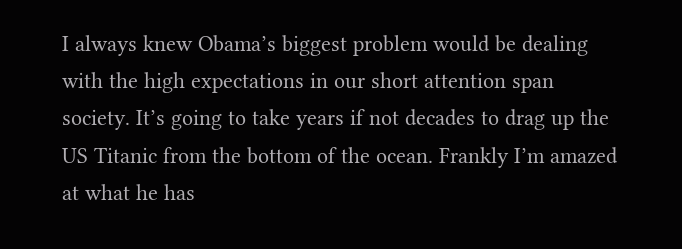I always knew Obama’s biggest problem would be dealing with the high expectations in our short attention span society. It’s going to take years if not decades to drag up the US Titanic from the bottom of the ocean. Frankly I’m amazed at what he has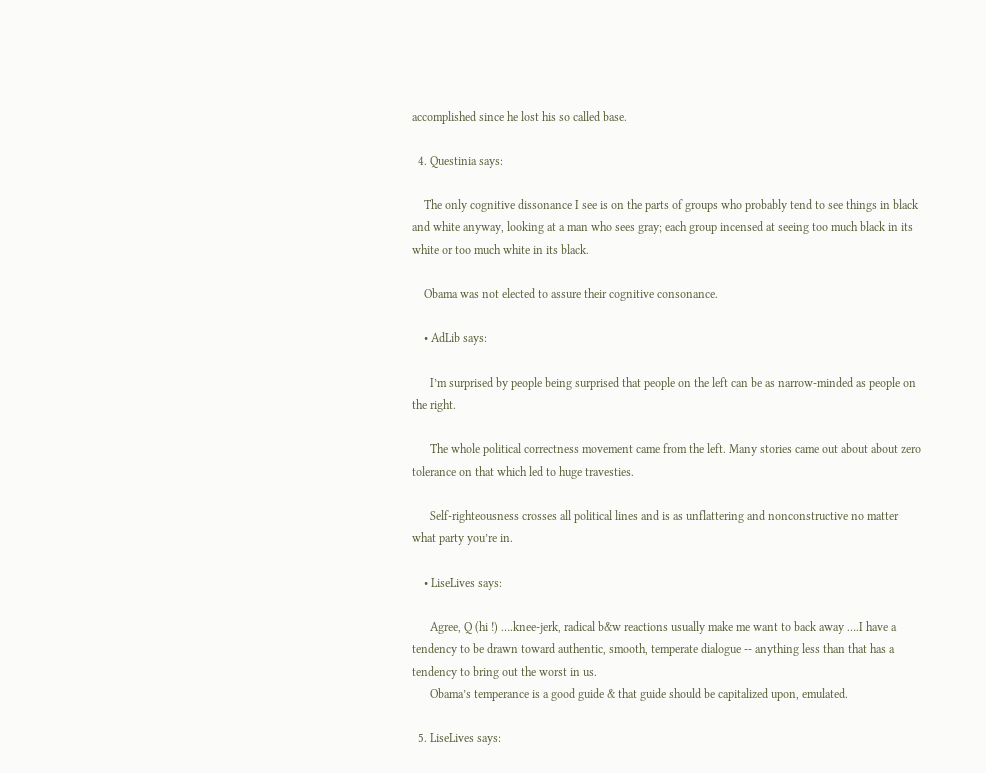accomplished since he lost his so called base.

  4. Questinia says:

    The only cognitive dissonance I see is on the parts of groups who probably tend to see things in black and white anyway, looking at a man who sees gray; each group incensed at seeing too much black in its white or too much white in its black.

    Obama was not elected to assure their cognitive consonance.

    • AdLib says:

      I’m surprised by people being surprised that people on the left can be as narrow-minded as people on the right.

      The whole political correctness movement came from the left. Many stories came out about about zero tolerance on that which led to huge travesties.

      Self-righteousness crosses all political lines and is as unflattering and nonconstructive no matter what party you’re in.

    • LiseLives says:

      Agree, Q (hi !) ….knee-jerk, radical b&w reactions usually make me want to back away ….I have a tendency to be drawn toward authentic, smooth, temperate dialogue -- anything less than that has a tendency to bring out the worst in us.
      Obama’s temperance is a good guide & that guide should be capitalized upon, emulated.

  5. LiseLives says: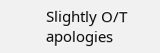Slightly O/T apologies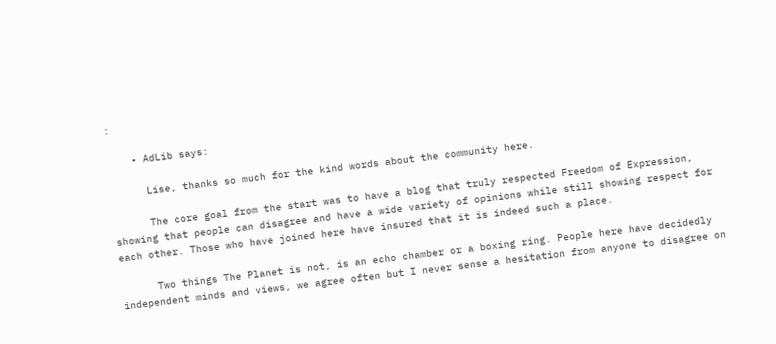:

    • AdLib says:

      Lise, thanks so much for the kind words about the community here.

      The core goal from the start was to have a blog that truly respected Freedom of Expression, showing that people can disagree and have a wide variety of opinions while still showing respect for each other. Those who have joined here have insured that it is indeed such a place.

      Two things The Planet is not, is an echo chamber or a boxing ring. People here have decidedly independent minds and views, we agree often but I never sense a hesitation from anyone to disagree on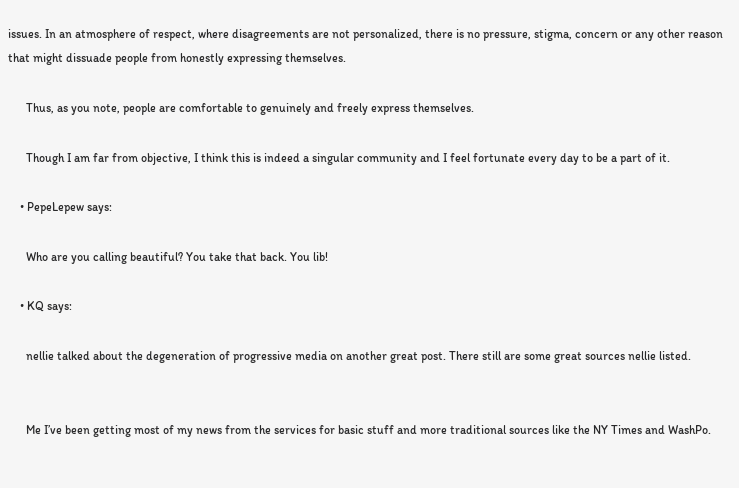issues. In an atmosphere of respect, where disagreements are not personalized, there is no pressure, stigma, concern or any other reason that might dissuade people from honestly expressing themselves.

      Thus, as you note, people are comfortable to genuinely and freely express themselves.

      Though I am far from objective, I think this is indeed a singular community and I feel fortunate every day to be a part of it.

    • PepeLepew says:

      Who are you calling beautiful? You take that back. You lib!

    • KQ says:

      nellie talked about the degeneration of progressive media on another great post. There still are some great sources nellie listed.


      Me I’ve been getting most of my news from the services for basic stuff and more traditional sources like the NY Times and WashPo.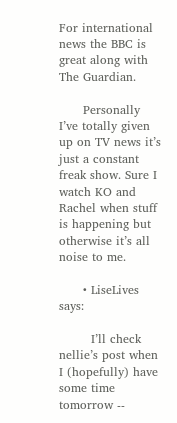For international news the BBC is great along with The Guardian.

      Personally I’ve totally given up on TV news it’s just a constant freak show. Sure I watch KO and Rachel when stuff is happening but otherwise it’s all noise to me.

      • LiseLives says:

        I’ll check nellie’s post when I (hopefully) have some time tomorrow --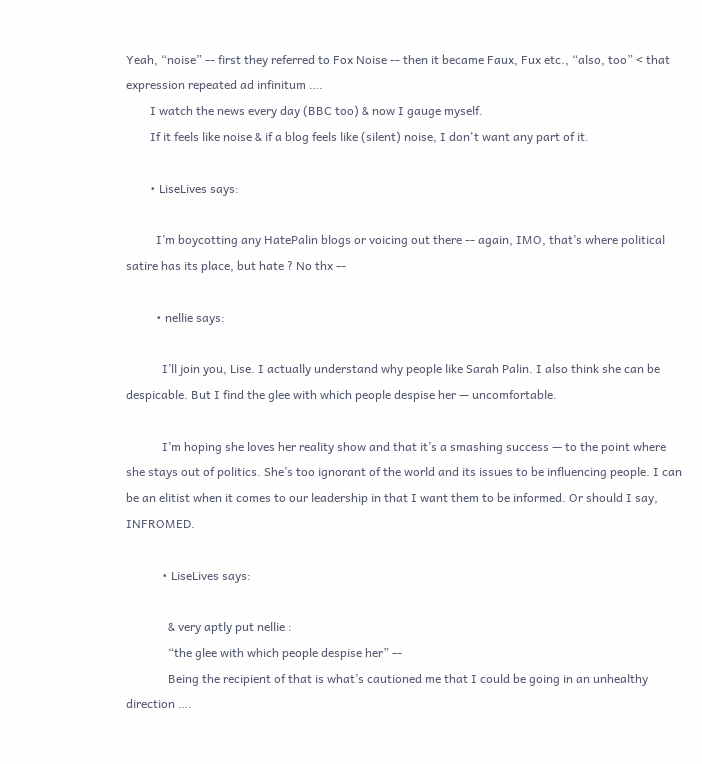Yeah, “noise” -- first they referred to Fox Noise -- then it became Faux, Fux etc., “also, too” < that expression repeated ad infinitum ….
        I watch the news every day (BBC too) & now I gauge myself.
        If it feels like noise & if a blog feels like (silent) noise, I don't want any part of it.

        • LiseLives says:

          I’m boycotting any HatePalin blogs or voicing out there -- again, IMO, that’s where political satire has its place, but hate ? No thx --

          • nellie says:

            I’ll join you, Lise. I actually understand why people like Sarah Palin. I also think she can be despicable. But I find the glee with which people despise her — uncomfortable.

            I’m hoping she loves her reality show and that it’s a smashing success — to the point where she stays out of politics. She’s too ignorant of the world and its issues to be influencing people. I can be an elitist when it comes to our leadership in that I want them to be informed. Or should I say, INFROMED.

            • LiseLives says:

              & very aptly put nellie :
              “the glee with which people despise her” --
              Being the recipient of that is what’s cautioned me that I could be going in an unhealthy direction ….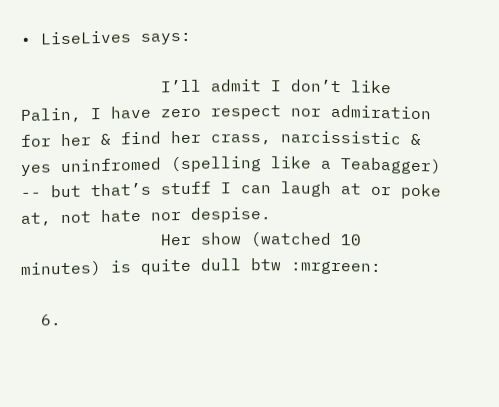• LiseLives says:

              I’ll admit I don’t like Palin, I have zero respect nor admiration for her & find her crass, narcissistic & yes uninfromed (spelling like a Teabagger) -- but that’s stuff I can laugh at or poke at, not hate nor despise.
              Her show (watched 10 minutes) is quite dull btw :mrgreen:

  6.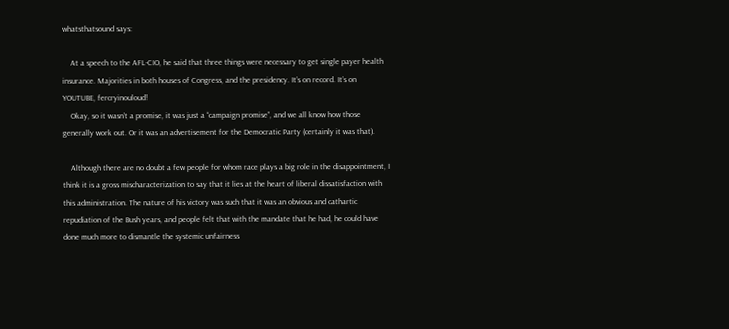whatsthatsound says:

    At a speech to the AFL-CIO, he said that three things were necessary to get single payer health insurance. Majorities in both houses of Congress, and the presidency. It’s on record. It’s on YOUTUBE, fercryinouloud!
    Okay, so it wasn’t a promise, it was just a “campaign promise”, and we all know how those generally work out. Or it was an advertisement for the Democratic Party (certainly it was that).

    Although there are no doubt a few people for whom race plays a big role in the disappointment, I think it is a gross mischaracterization to say that it lies at the heart of liberal dissatisfaction with this administration. The nature of his victory was such that it was an obvious and cathartic repudiation of the Bush years, and people felt that with the mandate that he had, he could have done much more to dismantle the systemic unfairness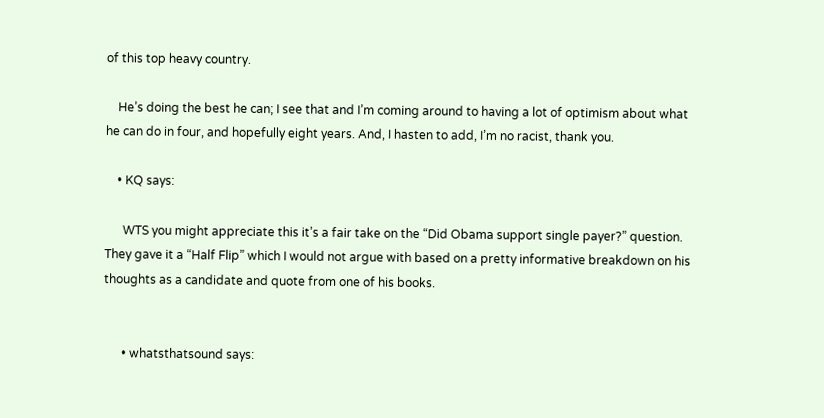of this top heavy country.

    He’s doing the best he can; I see that and I’m coming around to having a lot of optimism about what he can do in four, and hopefully eight years. And, I hasten to add, I’m no racist, thank you.

    • KQ says:

      WTS you might appreciate this it’s a fair take on the “Did Obama support single payer?” question. They gave it a “Half Flip” which I would not argue with based on a pretty informative breakdown on his thoughts as a candidate and quote from one of his books.


      • whatsthatsound says: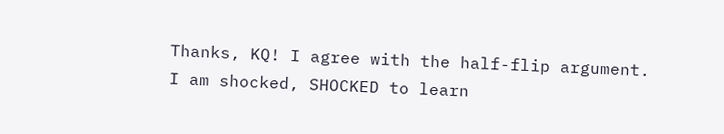Thanks, KQ! I agree with the half-flip argument. I am shocked, SHOCKED to learn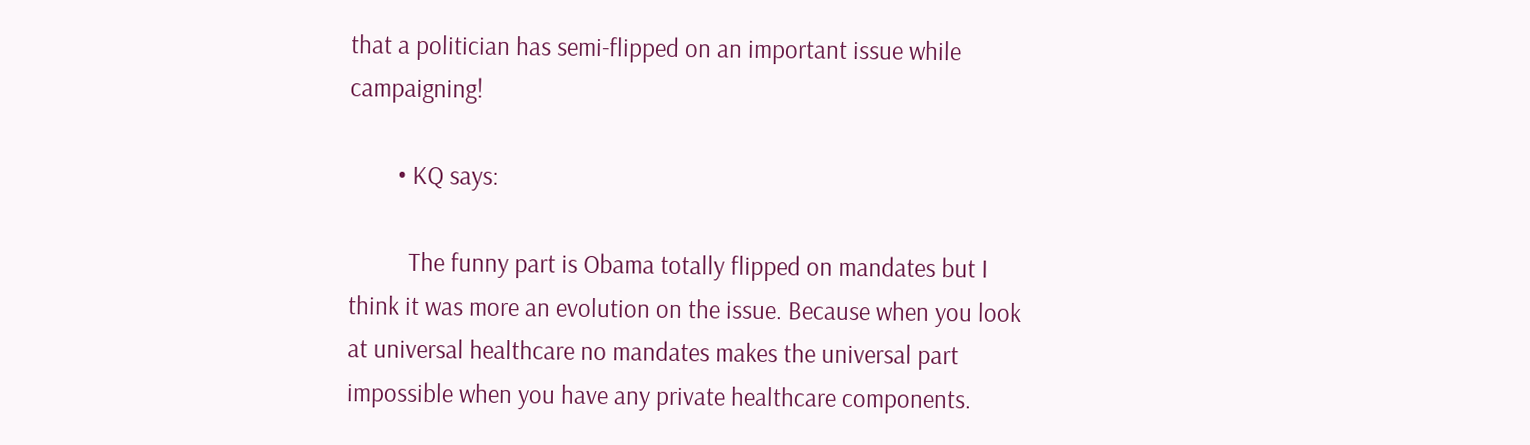that a politician has semi-flipped on an important issue while campaigning!

        • KQ says:

          The funny part is Obama totally flipped on mandates but I think it was more an evolution on the issue. Because when you look at universal healthcare no mandates makes the universal part impossible when you have any private healthcare components.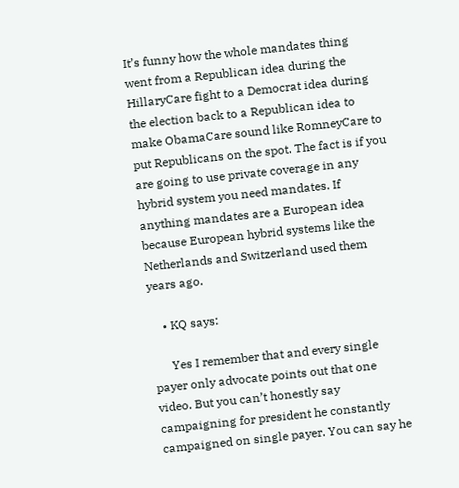It’s funny how the whole mandates thing went from a Republican idea during the HillaryCare fight to a Democrat idea during the election back to a Republican idea to make ObamaCare sound like RomneyCare to put Republicans on the spot. The fact is if you are going to use private coverage in any hybrid system you need mandates. If anything mandates are a European idea because European hybrid systems like the Netherlands and Switzerland used them years ago.

    • KQ says:

      Yes I remember that and every single payer only advocate points out that one video. But you can’t honestly say campaigning for president he constantly campaigned on single payer. You can say he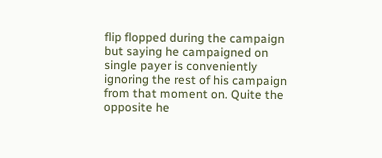flip flopped during the campaign but saying he campaigned on single payer is conveniently ignoring the rest of his campaign from that moment on. Quite the opposite he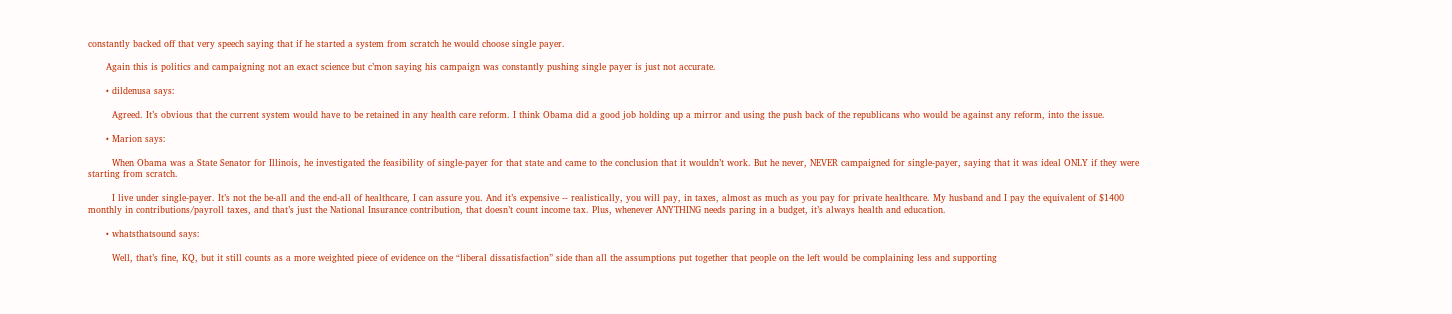constantly backed off that very speech saying that if he started a system from scratch he would choose single payer.

      Again this is politics and campaigning not an exact science but c’mon saying his campaign was constantly pushing single payer is just not accurate.

      • dildenusa says:

        Agreed. It’s obvious that the current system would have to be retained in any health care reform. I think Obama did a good job holding up a mirror and using the push back of the republicans who would be against any reform, into the issue.

      • Marion says:

        When Obama was a State Senator for Illinois, he investigated the feasibility of single-payer for that state and came to the conclusion that it wouldn’t work. But he never, NEVER campaigned for single-payer, saying that it was ideal ONLY if they were starting from scratch.

        I live under single-payer. It’s not the be-all and the end-all of healthcare, I can assure you. And it’s expensive -- realistically, you will pay, in taxes, almost as much as you pay for private healthcare. My husband and I pay the equivalent of $1400 monthly in contributions/payroll taxes, and that’s just the National Insurance contribution, that doesn’t count income tax. Plus, whenever ANYTHING needs paring in a budget, it’s always health and education.

      • whatsthatsound says:

        Well, that’s fine, KQ, but it still counts as a more weighted piece of evidence on the “liberal dissatisfaction” side than all the assumptions put together that people on the left would be complaining less and supporting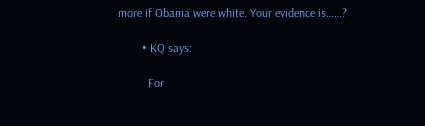more if Obama were white. Your evidence is……?

        • KQ says:

          For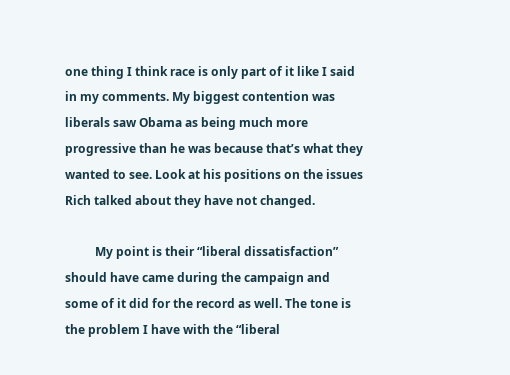one thing I think race is only part of it like I said in my comments. My biggest contention was liberals saw Obama as being much more progressive than he was because that’s what they wanted to see. Look at his positions on the issues Rich talked about they have not changed.

          My point is their “liberal dissatisfaction” should have came during the campaign and some of it did for the record as well. The tone is the problem I have with the “liberal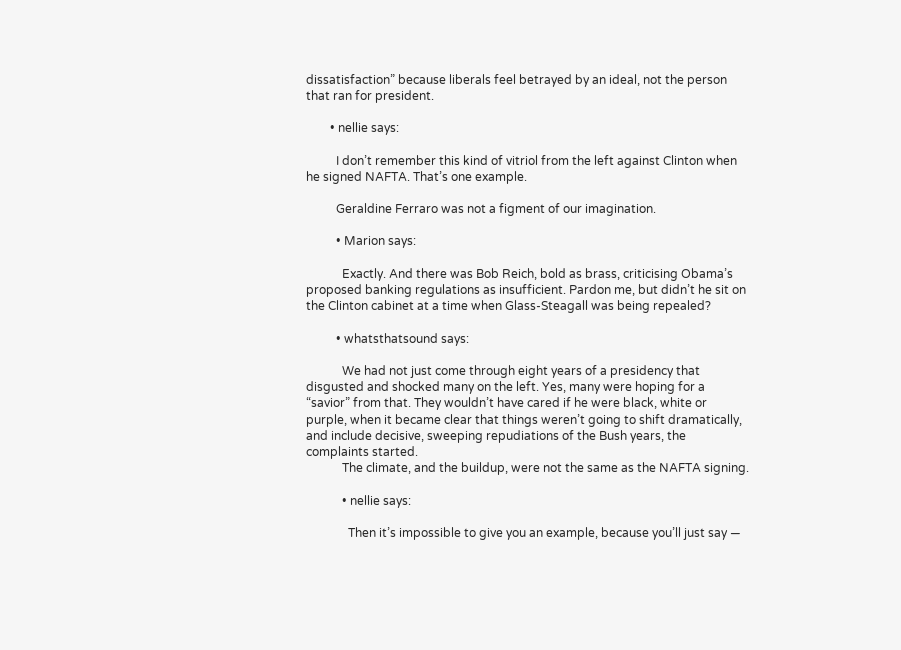dissatisfaction” because liberals feel betrayed by an ideal, not the person that ran for president.

        • nellie says:

          I don’t remember this kind of vitriol from the left against Clinton when he signed NAFTA. That’s one example.

          Geraldine Ferraro was not a figment of our imagination.

          • Marion says:

            Exactly. And there was Bob Reich, bold as brass, criticising Obama’s proposed banking regulations as insufficient. Pardon me, but didn’t he sit on the Clinton cabinet at a time when Glass-Steagall was being repealed?

          • whatsthatsound says:

            We had not just come through eight years of a presidency that disgusted and shocked many on the left. Yes, many were hoping for a “savior” from that. They wouldn’t have cared if he were black, white or purple, when it became clear that things weren’t going to shift dramatically, and include decisive, sweeping repudiations of the Bush years, the complaints started.
            The climate, and the buildup, were not the same as the NAFTA signing.

            • nellie says:

              Then it’s impossible to give you an example, because you’ll just say —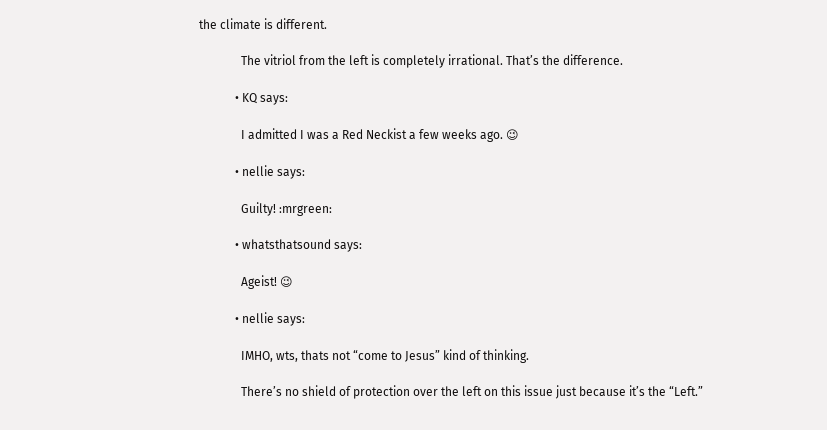the climate is different.

              The vitriol from the left is completely irrational. That’s the difference.

            • KQ says:

              I admitted I was a Red Neckist a few weeks ago. 😉

            • nellie says:

              Guilty! :mrgreen:

            • whatsthatsound says:

              Ageist! 😉

            • nellie says:

              IMHO, wts, thats not “come to Jesus” kind of thinking.

              There’s no shield of protection over the left on this issue just because it’s the “Left.”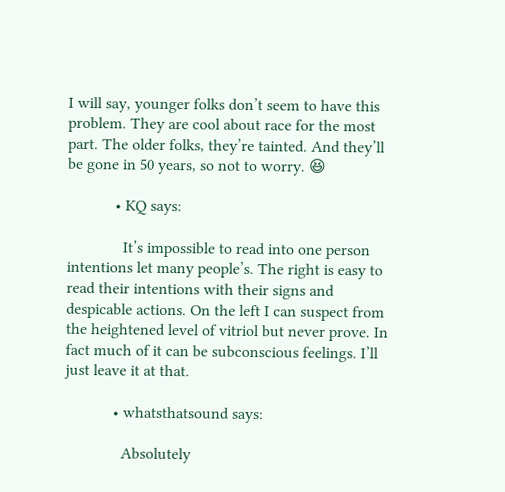I will say, younger folks don’t seem to have this problem. They are cool about race for the most part. The older folks, they’re tainted. And they’ll be gone in 50 years, so not to worry. 😆

            • KQ says:

              It’s impossible to read into one person intentions let many people’s. The right is easy to read their intentions with their signs and despicable actions. On the left I can suspect from the heightened level of vitriol but never prove. In fact much of it can be subconscious feelings. I’ll just leave it at that.

            • whatsthatsound says:

              Absolutely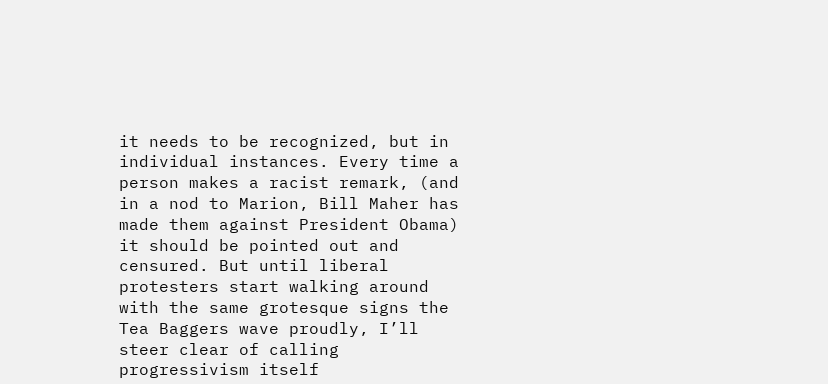it needs to be recognized, but in individual instances. Every time a person makes a racist remark, (and in a nod to Marion, Bill Maher has made them against President Obama) it should be pointed out and censured. But until liberal protesters start walking around with the same grotesque signs the Tea Baggers wave proudly, I’ll steer clear of calling progressivism itself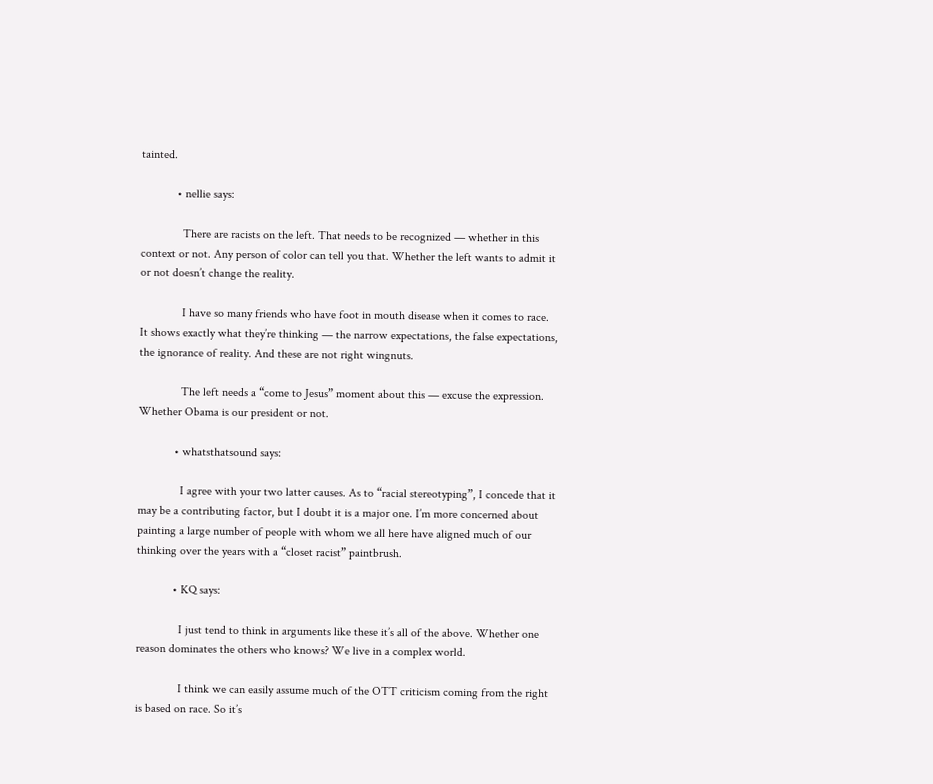tainted.

            • nellie says:

              There are racists on the left. That needs to be recognized — whether in this context or not. Any person of color can tell you that. Whether the left wants to admit it or not doesn’t change the reality.

              I have so many friends who have foot in mouth disease when it comes to race. It shows exactly what they’re thinking — the narrow expectations, the false expectations, the ignorance of reality. And these are not right wingnuts.

              The left needs a “come to Jesus” moment about this — excuse the expression. Whether Obama is our president or not.

            • whatsthatsound says:

              I agree with your two latter causes. As to “racial stereotyping”, I concede that it may be a contributing factor, but I doubt it is a major one. I’m more concerned about painting a large number of people with whom we all here have aligned much of our thinking over the years with a “closet racist” paintbrush.

            • KQ says:

              I just tend to think in arguments like these it’s all of the above. Whether one reason dominates the others who knows? We live in a complex world.

              I think we can easily assume much of the OTT criticism coming from the right is based on race. So it’s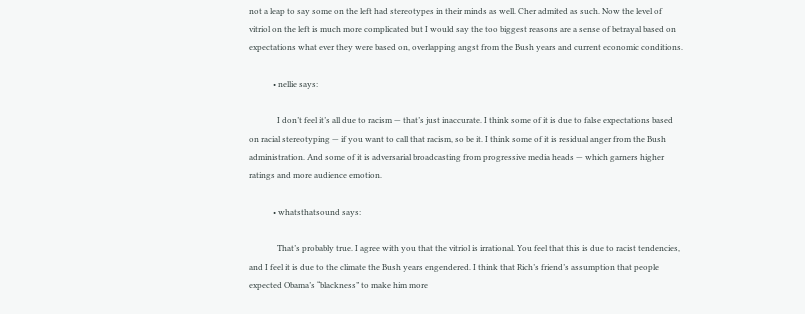not a leap to say some on the left had stereotypes in their minds as well. Cher admited as such. Now the level of vitriol on the left is much more complicated but I would say the too biggest reasons are a sense of betrayal based on expectations what ever they were based on, overlapping angst from the Bush years and current economic conditions.

            • nellie says:

              I don’t feel it’s all due to racism — that’s just inaccurate. I think some of it is due to false expectations based on racial stereotyping — if you want to call that racism, so be it. I think some of it is residual anger from the Bush administration. And some of it is adversarial broadcasting from progressive media heads — which garners higher ratings and more audience emotion.

            • whatsthatsound says:

              That’s probably true. I agree with you that the vitriol is irrational. You feel that this is due to racist tendencies, and I feel it is due to the climate the Bush years engendered. I think that Rich’s friend’s assumption that people expected Obama’s “blackness” to make him more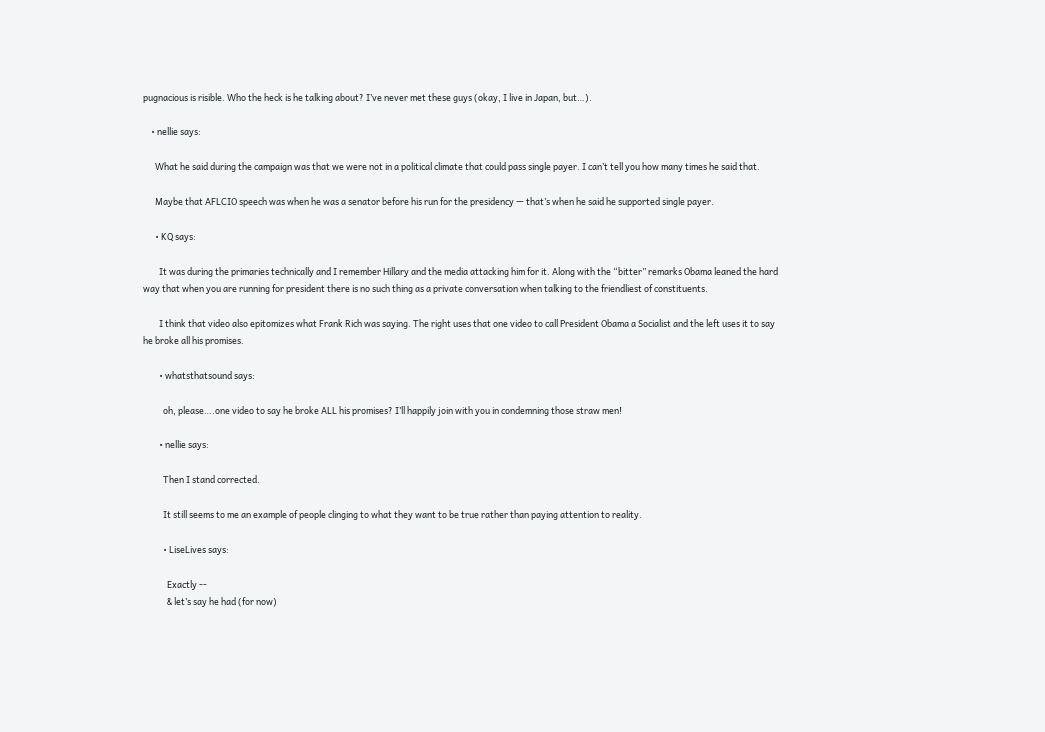pugnacious is risible. Who the heck is he talking about? I’ve never met these guys (okay, I live in Japan, but…).

    • nellie says:

      What he said during the campaign was that we were not in a political climate that could pass single payer. I can’t tell you how many times he said that.

      Maybe that AFLCIO speech was when he was a senator before his run for the presidency — that’s when he said he supported single payer.

      • KQ says:

        It was during the primaries technically and I remember Hillary and the media attacking him for it. Along with the “bitter” remarks Obama leaned the hard way that when you are running for president there is no such thing as a private conversation when talking to the friendliest of constituents.

        I think that video also epitomizes what Frank Rich was saying. The right uses that one video to call President Obama a Socialist and the left uses it to say he broke all his promises.

        • whatsthatsound says:

          oh, please….one video to say he broke ALL his promises? I’ll happily join with you in condemning those straw men!

        • nellie says:

          Then I stand corrected.

          It still seems to me an example of people clinging to what they want to be true rather than paying attention to reality.

          • LiseLives says:

            Exactly --
            & let’s say he had (for now)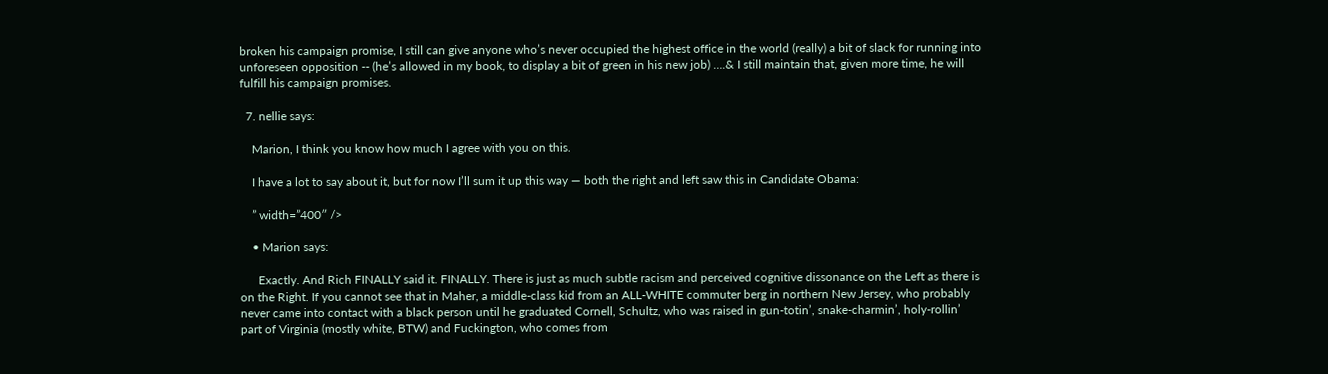broken his campaign promise, I still can give anyone who’s never occupied the highest office in the world (really) a bit of slack for running into unforeseen opposition -- (he’s allowed in my book, to display a bit of green in his new job) ….& I still maintain that, given more time, he will fulfill his campaign promises.

  7. nellie says:

    Marion, I think you know how much I agree with you on this.

    I have a lot to say about it, but for now I’ll sum it up this way — both the right and left saw this in Candidate Obama:

    ” width=”400″ />

    • Marion says:

      Exactly. And Rich FINALLY said it. FINALLY. There is just as much subtle racism and perceived cognitive dissonance on the Left as there is on the Right. If you cannot see that in Maher, a middle-class kid from an ALL-WHITE commuter berg in northern New Jersey, who probably never came into contact with a black person until he graduated Cornell, Schultz, who was raised in gun-totin’, snake-charmin’, holy-rollin’ part of Virginia (mostly white, BTW) and Fuckington, who comes from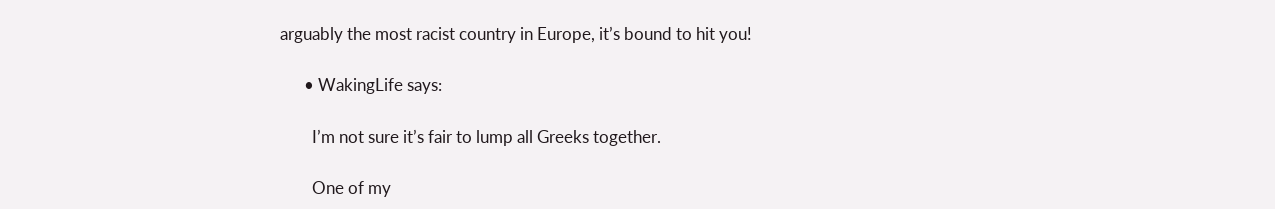arguably the most racist country in Europe, it’s bound to hit you!

      • WakingLife says:

        I’m not sure it’s fair to lump all Greeks together.

        One of my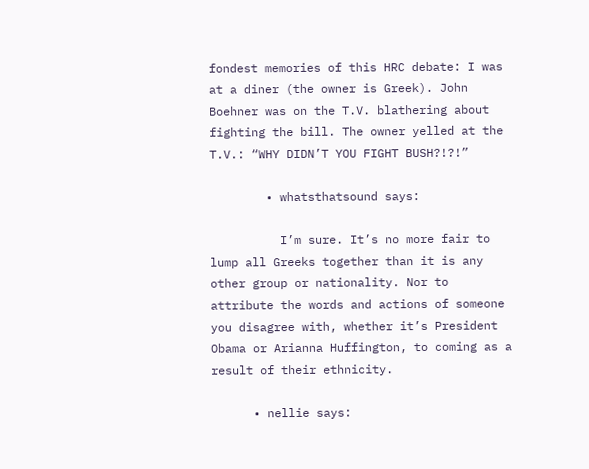fondest memories of this HRC debate: I was at a diner (the owner is Greek). John Boehner was on the T.V. blathering about fighting the bill. The owner yelled at the T.V.: “WHY DIDN’T YOU FIGHT BUSH?!?!”

        • whatsthatsound says:

          I’m sure. It’s no more fair to lump all Greeks together than it is any other group or nationality. Nor to attribute the words and actions of someone you disagree with, whether it’s President Obama or Arianna Huffington, to coming as a result of their ethnicity.

      • nellie says: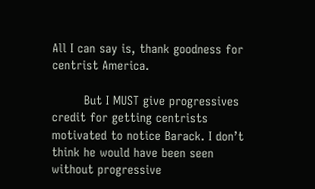All I can say is, thank goodness for centrist America.

        But I MUST give progressives credit for getting centrists motivated to notice Barack. I don’t think he would have been seen without progressive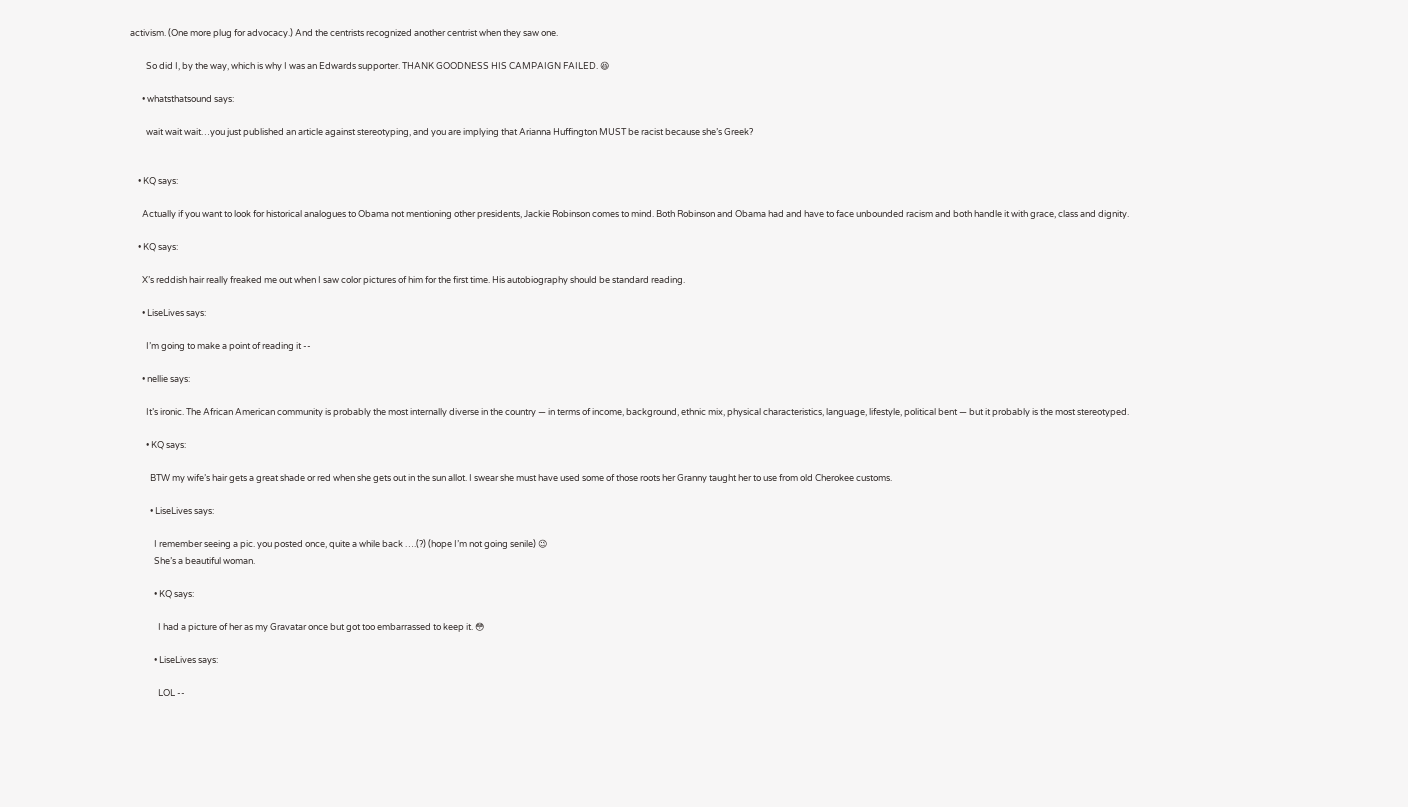activism. (One more plug for advocacy.) And the centrists recognized another centrist when they saw one.

        So did I, by the way, which is why I was an Edwards supporter. THANK GOODNESS HIS CAMPAIGN FAILED. 😆

      • whatsthatsound says:

        wait wait wait…you just published an article against stereotyping, and you are implying that Arianna Huffington MUST be racist because she’s Greek?


    • KQ says:

      Actually if you want to look for historical analogues to Obama not mentioning other presidents, Jackie Robinson comes to mind. Both Robinson and Obama had and have to face unbounded racism and both handle it with grace, class and dignity.

    • KQ says:

      X’s reddish hair really freaked me out when I saw color pictures of him for the first time. His autobiography should be standard reading.

      • LiseLives says:

        I’m going to make a point of reading it --

      • nellie says:

        It’s ironic. The African American community is probably the most internally diverse in the country — in terms of income, background, ethnic mix, physical characteristics, language, lifestyle, political bent — but it probably is the most stereotyped.

        • KQ says:

          BTW my wife’s hair gets a great shade or red when she gets out in the sun allot. I swear she must have used some of those roots her Granny taught her to use from old Cherokee customs.

          • LiseLives says:

            I remember seeing a pic. you posted once, quite a while back ….(?) (hope I’m not going senile) 😉
            She’s a beautiful woman.

            • KQ says:

              I had a picture of her as my Gravatar once but got too embarrassed to keep it. 😳

            • LiseLives says:

              LOL --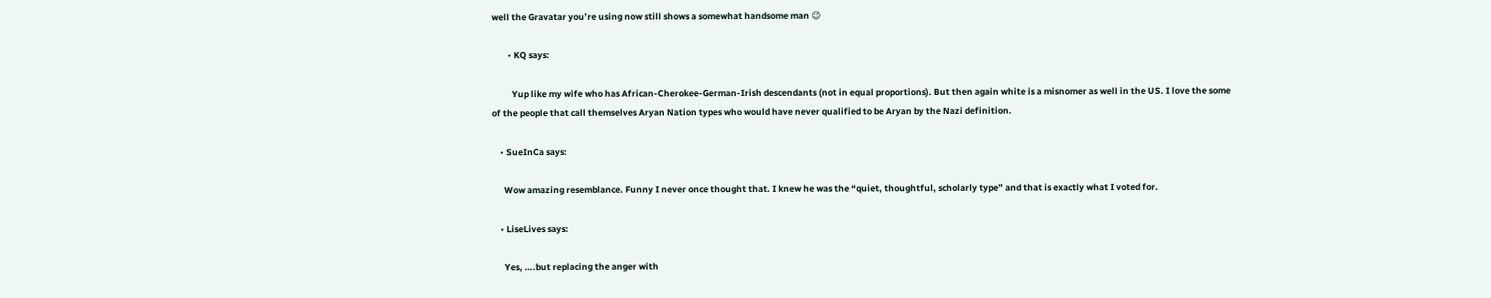well the Gravatar you’re using now still shows a somewhat handsome man 😉

        • KQ says:

          Yup like my wife who has African-Cherokee-German-Irish descendants (not in equal proportions). But then again white is a misnomer as well in the US. I love the some of the people that call themselves Aryan Nation types who would have never qualified to be Aryan by the Nazi definition.

    • SueInCa says:

      Wow amazing resemblance. Funny I never once thought that. I knew he was the “quiet, thoughtful, scholarly type” and that is exactly what I voted for.

    • LiseLives says:

      Yes, ….but replacing the anger with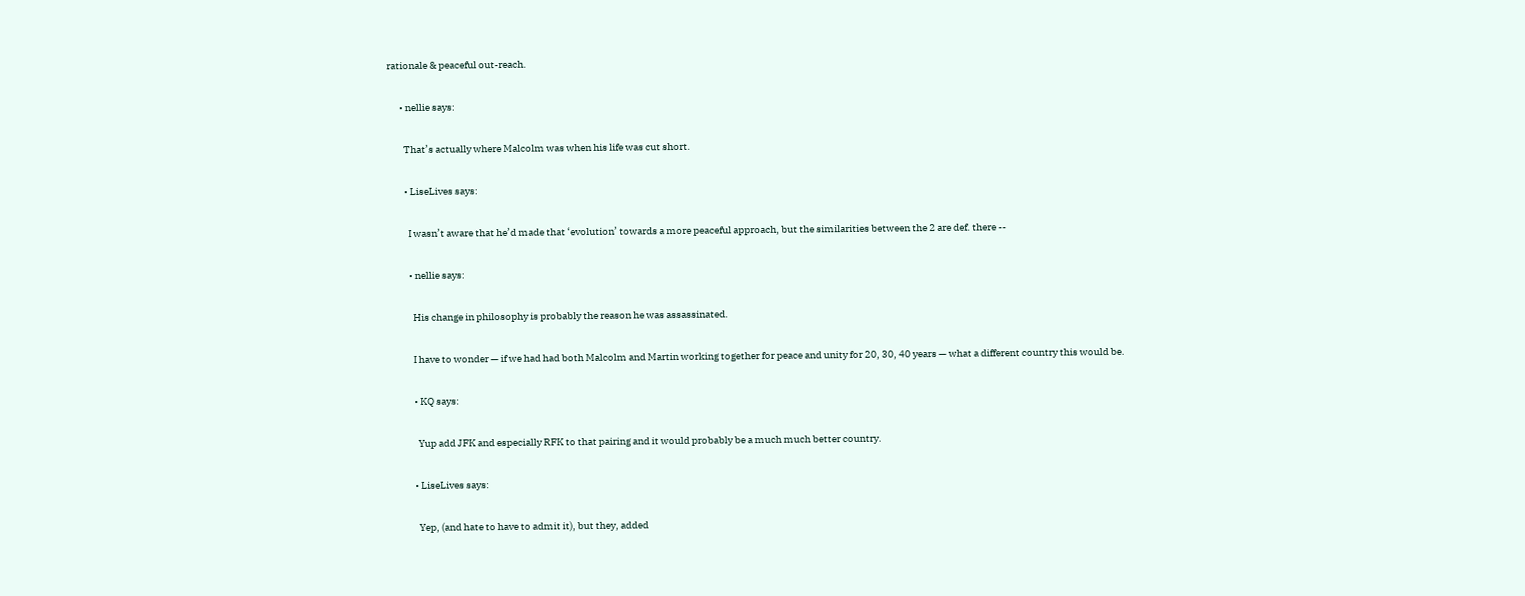rationale & peaceful out-reach.

      • nellie says:

        That’s actually where Malcolm was when his life was cut short.

        • LiseLives says:

          I wasn’t aware that he’d made that ‘evolution’ towards a more peaceful approach, but the similarities between the 2 are def. there --

          • nellie says:

            His change in philosophy is probably the reason he was assassinated.

            I have to wonder — if we had had both Malcolm and Martin working together for peace and unity for 20, 30, 40 years — what a different country this would be.

            • KQ says:

              Yup add JFK and especially RFK to that pairing and it would probably be a much much better country.

            • LiseLives says:

              Yep, (and hate to have to admit it), but they, added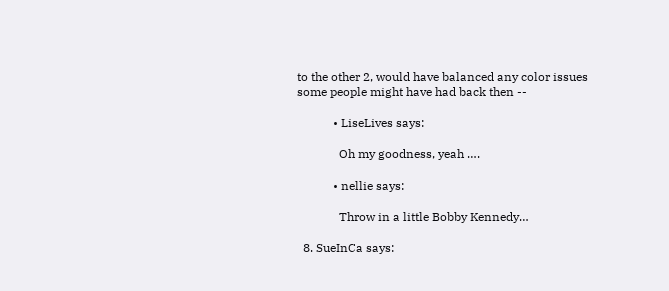to the other 2, would have balanced any color issues some people might have had back then --

            • LiseLives says:

              Oh my goodness, yeah ….

            • nellie says:

              Throw in a little Bobby Kennedy…

  8. SueInCa says: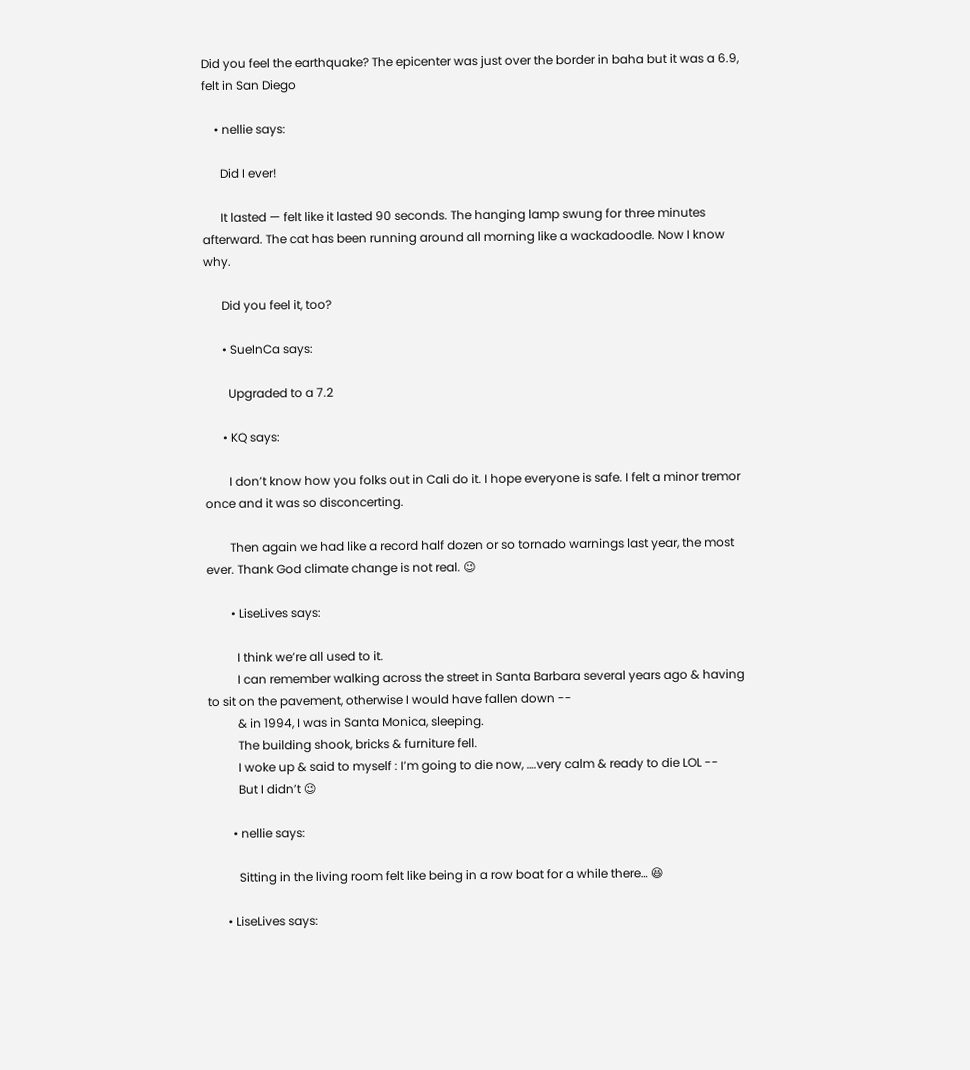Did you feel the earthquake? The epicenter was just over the border in baha but it was a 6.9, felt in San Diego

    • nellie says:

      Did I ever!

      It lasted — felt like it lasted 90 seconds. The hanging lamp swung for three minutes afterward. The cat has been running around all morning like a wackadoodle. Now I know why.

      Did you feel it, too?

      • SueInCa says:

        Upgraded to a 7.2

      • KQ says:

        I don’t know how you folks out in Cali do it. I hope everyone is safe. I felt a minor tremor once and it was so disconcerting.

        Then again we had like a record half dozen or so tornado warnings last year, the most ever. Thank God climate change is not real. 😉

        • LiseLives says:

          I think we’re all used to it.
          I can remember walking across the street in Santa Barbara several years ago & having to sit on the pavement, otherwise I would have fallen down --
          & in 1994, I was in Santa Monica, sleeping.
          The building shook, bricks & furniture fell.
          I woke up & said to myself : I’m going to die now, ….very calm & ready to die LOL --
          But I didn’t 😉

        • nellie says:

          Sitting in the living room felt like being in a row boat for a while there… 😆

      • LiseLives says: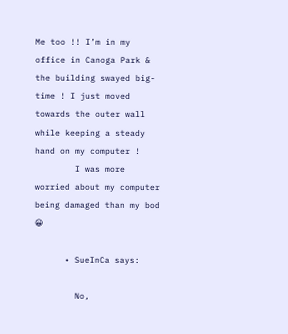Me too !! I’m in my office in Canoga Park & the building swayed big-time ! I just moved towards the outer wall while keeping a steady hand on my computer !
        I was more worried about my computer being damaged than my bod 😀

      • SueInCa says:

        No,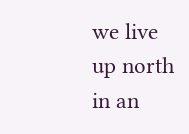we live up north in an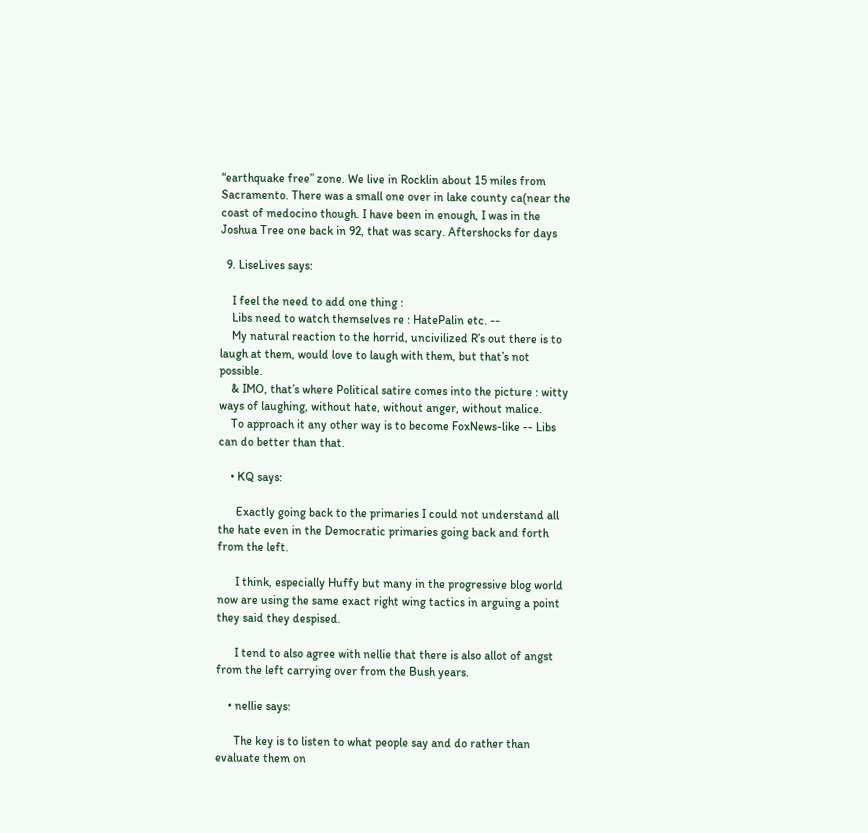“earthquake free” zone. We live in Rocklin about 15 miles from Sacramento. There was a small one over in lake county ca(near the coast of medocino though. I have been in enough, I was in the Joshua Tree one back in 92, that was scary. Aftershocks for days

  9. LiseLives says:

    I feel the need to add one thing :
    Libs need to watch themselves re : HatePalin etc. --
    My natural reaction to the horrid, uncivilized R’s out there is to laugh at them, would love to laugh with them, but that’s not possible.
    & IMO, that’s where Political satire comes into the picture : witty ways of laughing, without hate, without anger, without malice.
    To approach it any other way is to become FoxNews-like -- Libs can do better than that.

    • KQ says:

      Exactly going back to the primaries I could not understand all the hate even in the Democratic primaries going back and forth from the left.

      I think, especially Huffy but many in the progressive blog world now are using the same exact right wing tactics in arguing a point they said they despised.

      I tend to also agree with nellie that there is also allot of angst from the left carrying over from the Bush years.

    • nellie says:

      The key is to listen to what people say and do rather than evaluate them on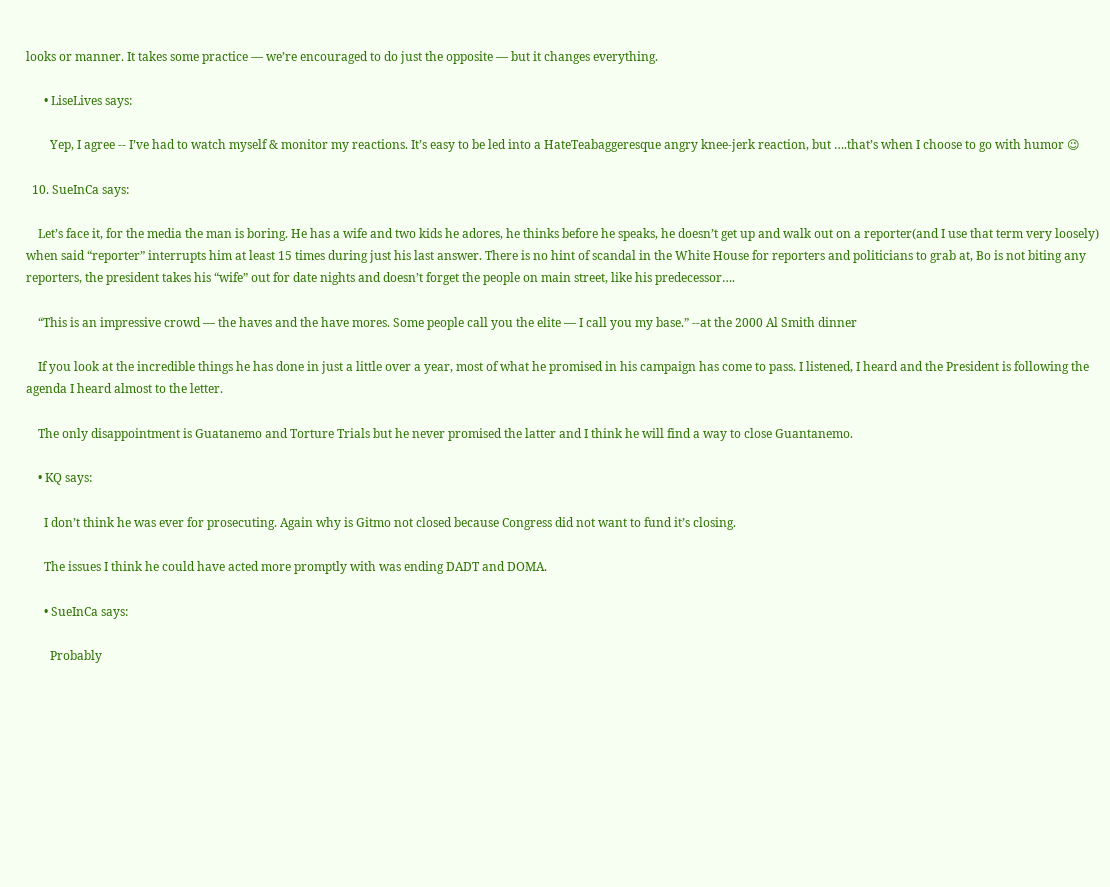looks or manner. It takes some practice — we’re encouraged to do just the opposite — but it changes everything.

      • LiseLives says:

        Yep, I agree -- I’ve had to watch myself & monitor my reactions. It’s easy to be led into a HateTeabaggeresque angry knee-jerk reaction, but ….that’s when I choose to go with humor 😉

  10. SueInCa says:

    Let’s face it, for the media the man is boring. He has a wife and two kids he adores, he thinks before he speaks, he doesn’t get up and walk out on a reporter(and I use that term very loosely) when said “reporter” interrupts him at least 15 times during just his last answer. There is no hint of scandal in the White House for reporters and politicians to grab at, Bo is not biting any reporters, the president takes his “wife” out for date nights and doesn’t forget the people on main street, like his predecessor….

    “This is an impressive crowd — the haves and the have mores. Some people call you the elite — I call you my base.” --at the 2000 Al Smith dinner

    If you look at the incredible things he has done in just a little over a year, most of what he promised in his campaign has come to pass. I listened, I heard and the President is following the agenda I heard almost to the letter.

    The only disappointment is Guatanemo and Torture Trials but he never promised the latter and I think he will find a way to close Guantanemo.

    • KQ says:

      I don’t think he was ever for prosecuting. Again why is Gitmo not closed because Congress did not want to fund it’s closing.

      The issues I think he could have acted more promptly with was ending DADT and DOMA.

      • SueInCa says:

        Probably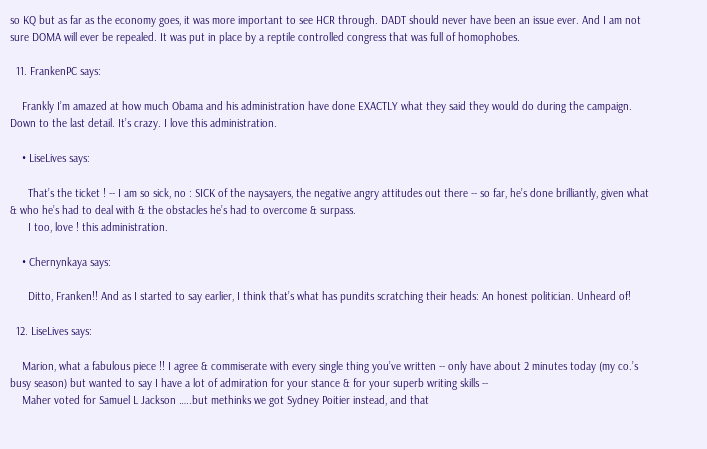so KQ but as far as the economy goes, it was more important to see HCR through. DADT should never have been an issue ever. And I am not sure DOMA will ever be repealed. It was put in place by a reptile controlled congress that was full of homophobes.

  11. FrankenPC says:

    Frankly I’m amazed at how much Obama and his administration have done EXACTLY what they said they would do during the campaign. Down to the last detail. It’s crazy. I love this administration.

    • LiseLives says:

      That’s the ticket ! -- I am so sick, no : SICK of the naysayers, the negative angry attitudes out there -- so far, he’s done brilliantly, given what & who he’s had to deal with & the obstacles he’s had to overcome & surpass.
      I too, love ! this administration.

    • Chernynkaya says:

      Ditto, Franken!! And as I started to say earlier, I think that’s what has pundits scratching their heads: An honest politician. Unheard of!

  12. LiseLives says:

    Marion, what a fabulous piece !! I agree & commiserate with every single thing you’ve written -- only have about 2 minutes today (my co.’s busy season) but wanted to say I have a lot of admiration for your stance & for your superb writing skills --
    Maher voted for Samuel L Jackson …..but methinks we got Sydney Poitier instead, and that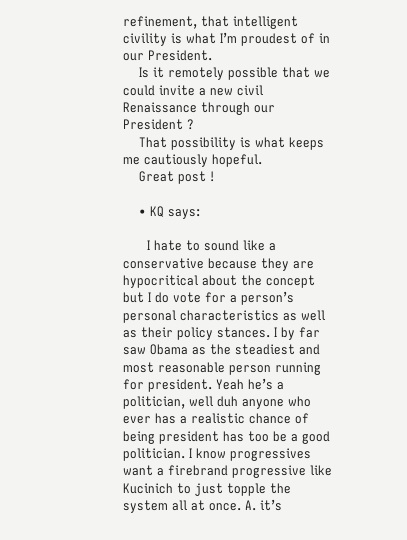refinement, that intelligent civility is what I’m proudest of in our President.
    Is it remotely possible that we could invite a new civil Renaissance through our President ?
    That possibility is what keeps me cautiously hopeful.
    Great post !

    • KQ says:

      I hate to sound like a conservative because they are hypocritical about the concept but I do vote for a person’s personal characteristics as well as their policy stances. I by far saw Obama as the steadiest and most reasonable person running for president. Yeah he’s a politician, well duh anyone who ever has a realistic chance of being president has too be a good politician. I know progressives want a firebrand progressive like Kucinich to just topple the system all at once. A. it’s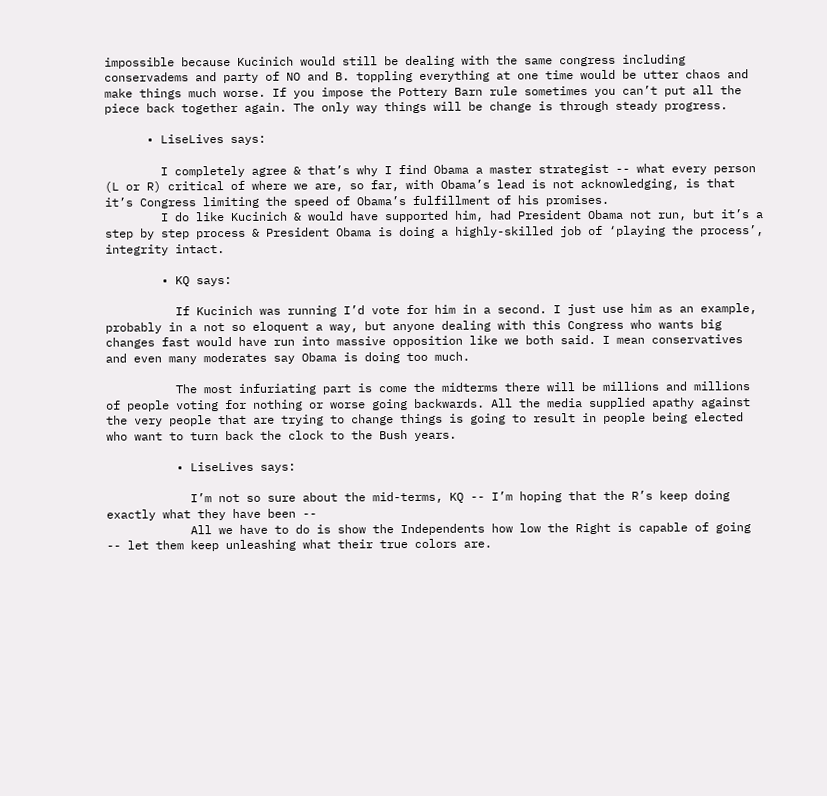impossible because Kucinich would still be dealing with the same congress including conservadems and party of NO and B. toppling everything at one time would be utter chaos and make things much worse. If you impose the Pottery Barn rule sometimes you can’t put all the piece back together again. The only way things will be change is through steady progress.

      • LiseLives says:

        I completely agree & that’s why I find Obama a master strategist -- what every person (L or R) critical of where we are, so far, with Obama’s lead is not acknowledging, is that it’s Congress limiting the speed of Obama’s fulfillment of his promises.
        I do like Kucinich & would have supported him, had President Obama not run, but it’s a step by step process & President Obama is doing a highly-skilled job of ‘playing the process’, integrity intact.

        • KQ says:

          If Kucinich was running I’d vote for him in a second. I just use him as an example, probably in a not so eloquent a way, but anyone dealing with this Congress who wants big changes fast would have run into massive opposition like we both said. I mean conservatives and even many moderates say Obama is doing too much.

          The most infuriating part is come the midterms there will be millions and millions of people voting for nothing or worse going backwards. All the media supplied apathy against the very people that are trying to change things is going to result in people being elected who want to turn back the clock to the Bush years.

          • LiseLives says:

            I’m not so sure about the mid-terms, KQ -- I’m hoping that the R’s keep doing exactly what they have been --
            All we have to do is show the Independents how low the Right is capable of going -- let them keep unleashing what their true colors are.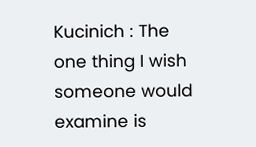Kucinich : The one thing I wish someone would examine is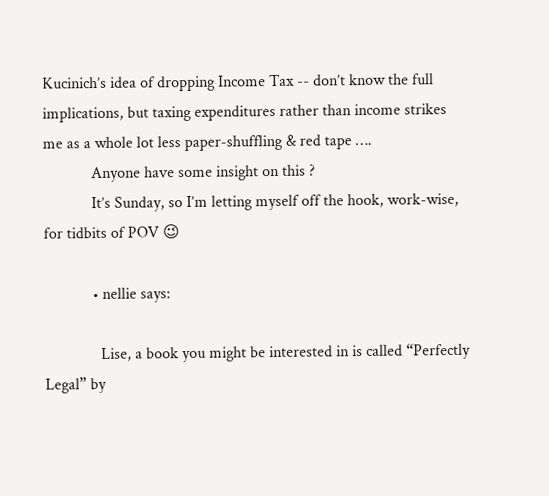Kucinich’s idea of dropping Income Tax -- don’t know the full implications, but taxing expenditures rather than income strikes me as a whole lot less paper-shuffling & red tape ….
            Anyone have some insight on this ?
            It’s Sunday, so I’m letting myself off the hook, work-wise, for tidbits of POV 😉

            • nellie says:

              Lise, a book you might be interested in is called “Perfectly Legal” by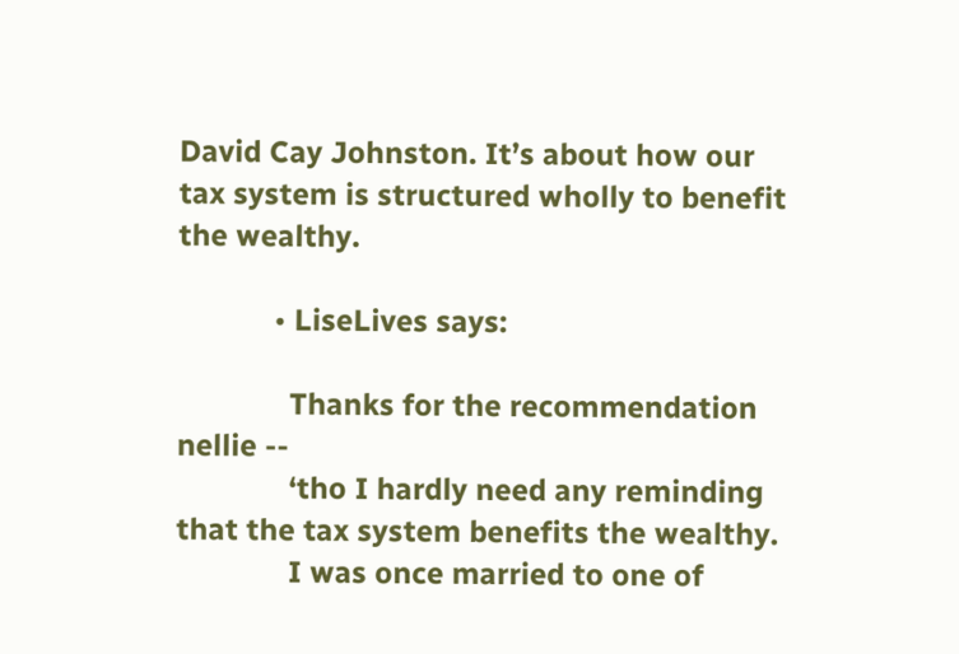David Cay Johnston. It’s about how our tax system is structured wholly to benefit the wealthy.

            • LiseLives says:

              Thanks for the recommendation nellie --
              ‘tho I hardly need any reminding that the tax system benefits the wealthy.
              I was once married to one of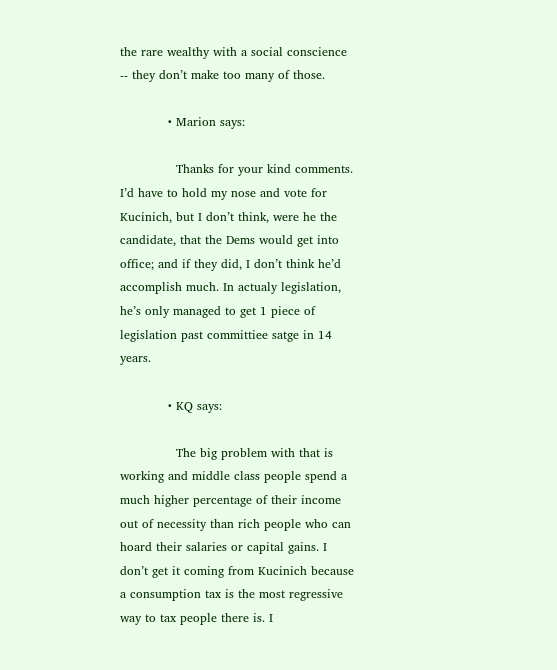the rare wealthy with a social conscience -- they don’t make too many of those.

            • Marion says:

              Thanks for your kind comments. I’d have to hold my nose and vote for Kucinich, but I don’t think, were he the candidate, that the Dems would get into office; and if they did, I don’t think he’d accomplish much. In actualy legislation, he’s only managed to get 1 piece of legislation past committiee satge in 14 years.

            • KQ says:

              The big problem with that is working and middle class people spend a much higher percentage of their income out of necessity than rich people who can hoard their salaries or capital gains. I don’t get it coming from Kucinich because a consumption tax is the most regressive way to tax people there is. I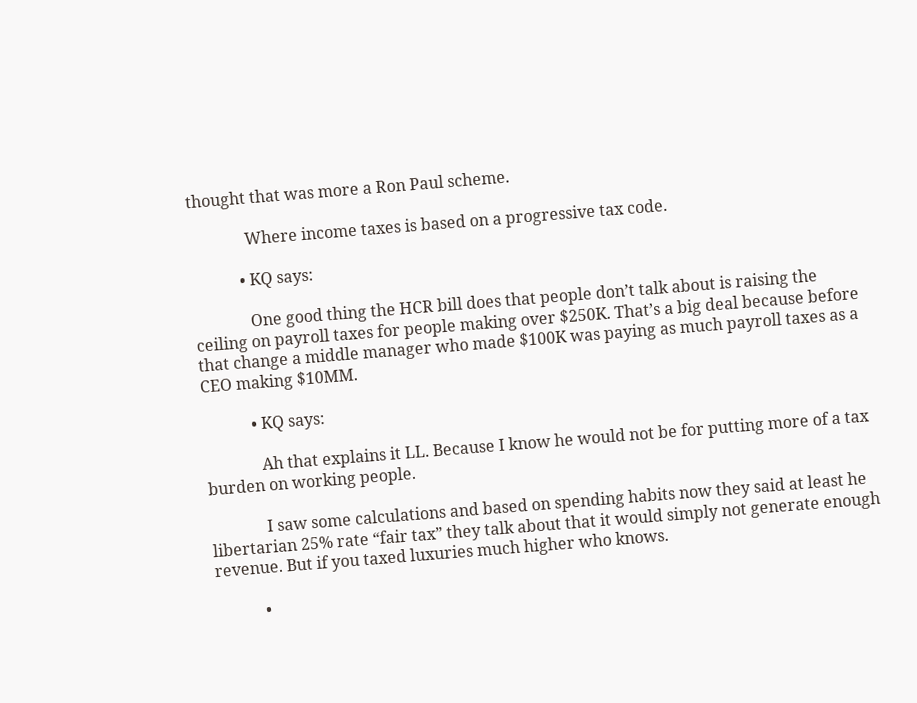thought that was more a Ron Paul scheme.

              Where income taxes is based on a progressive tax code.

            • KQ says:

              One good thing the HCR bill does that people don’t talk about is raising the ceiling on payroll taxes for people making over $250K. That’s a big deal because before that change a middle manager who made $100K was paying as much payroll taxes as a CEO making $10MM.

            • KQ says:

              Ah that explains it LL. Because I know he would not be for putting more of a tax burden on working people.

              I saw some calculations and based on spending habits now they said at least he libertarian 25% rate “fair tax” they talk about that it would simply not generate enough revenue. But if you taxed luxuries much higher who knows.

            •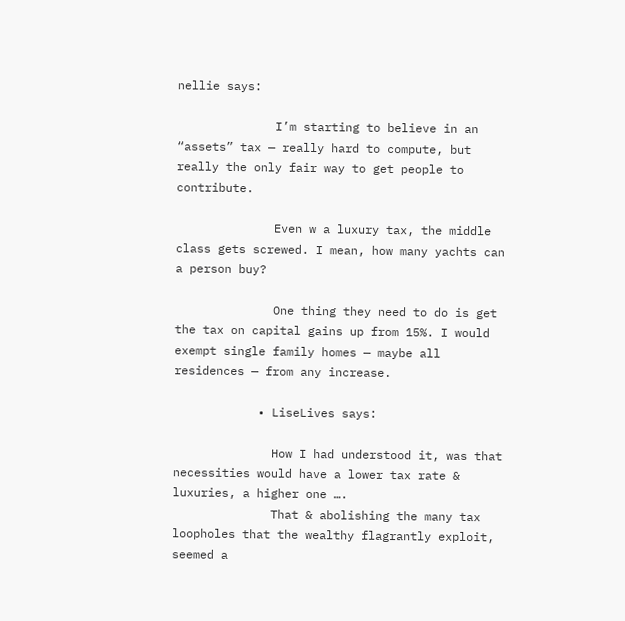nellie says:

              I’m starting to believe in an “assets” tax — really hard to compute, but really the only fair way to get people to contribute.

              Even w a luxury tax, the middle class gets screwed. I mean, how many yachts can a person buy?

              One thing they need to do is get the tax on capital gains up from 15%. I would exempt single family homes — maybe all residences — from any increase.

            • LiseLives says:

              How I had understood it, was that necessities would have a lower tax rate & luxuries, a higher one ….
              That & abolishing the many tax loopholes that the wealthy flagrantly exploit, seemed a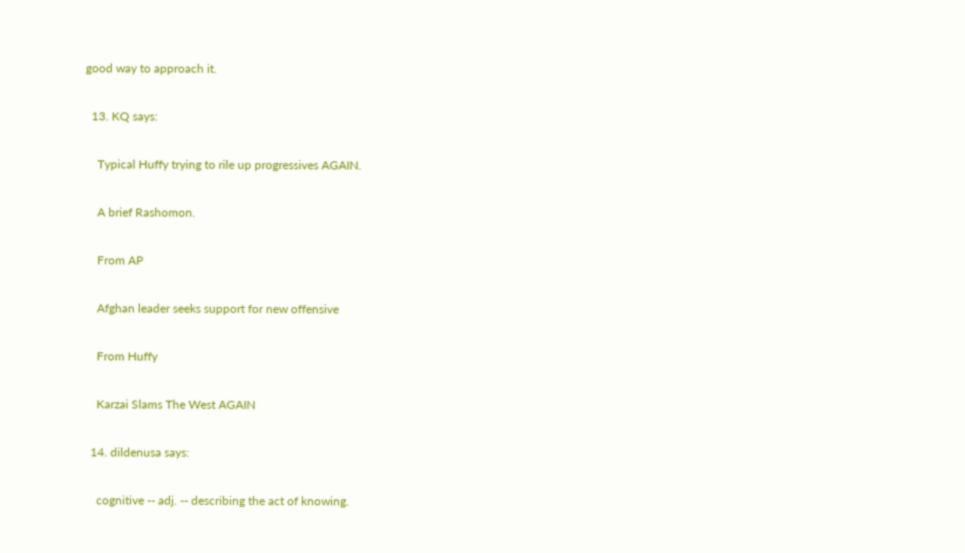good way to approach it.

  13. KQ says:

    Typical Huffy trying to rile up progressives AGAIN.

    A brief Rashomon.

    From AP

    Afghan leader seeks support for new offensive

    From Huffy

    Karzai Slams The West AGAIN

  14. dildenusa says:

    cognitive -- adj. -- describing the act of knowing.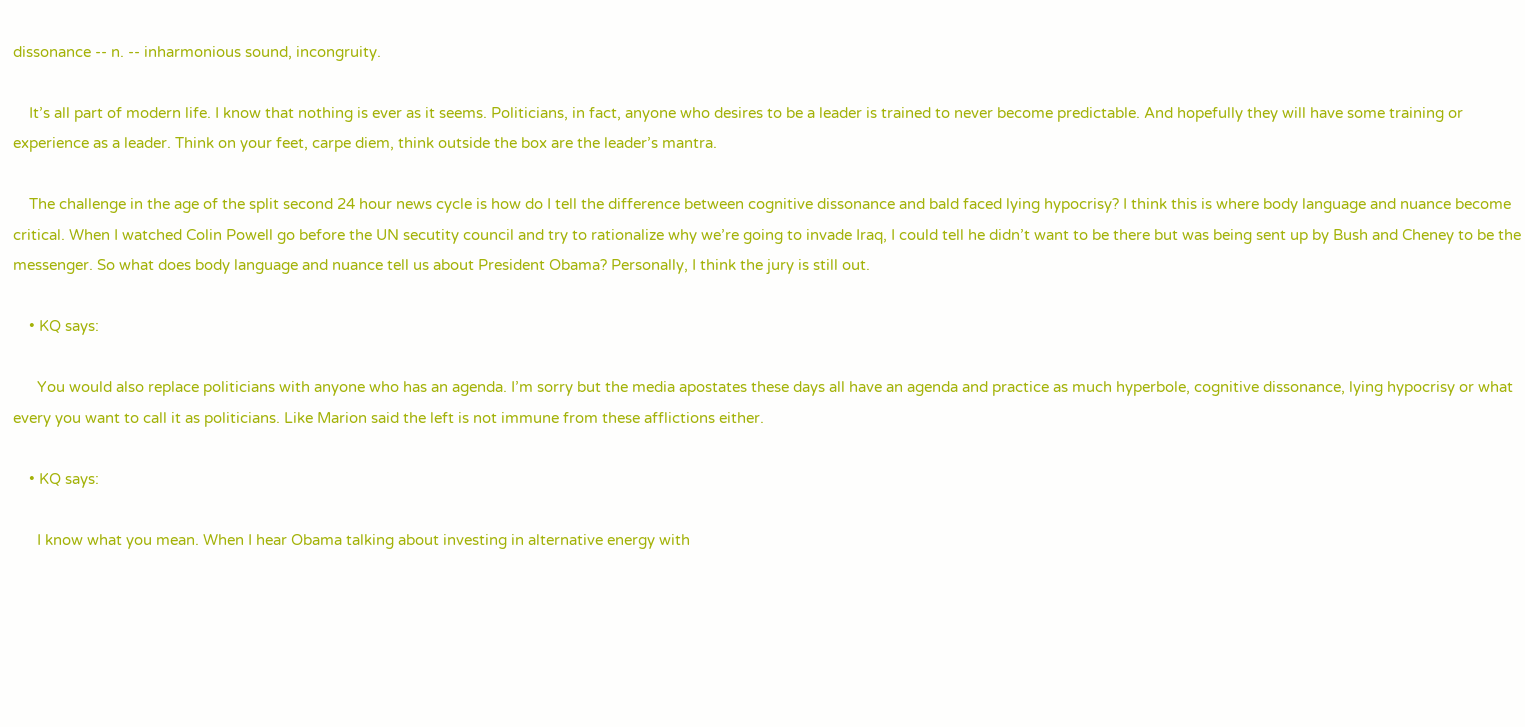dissonance -- n. -- inharmonious sound, incongruity.

    It’s all part of modern life. I know that nothing is ever as it seems. Politicians, in fact, anyone who desires to be a leader is trained to never become predictable. And hopefully they will have some training or experience as a leader. Think on your feet, carpe diem, think outside the box are the leader’s mantra.

    The challenge in the age of the split second 24 hour news cycle is how do I tell the difference between cognitive dissonance and bald faced lying hypocrisy? I think this is where body language and nuance become critical. When I watched Colin Powell go before the UN secutity council and try to rationalize why we’re going to invade Iraq, I could tell he didn’t want to be there but was being sent up by Bush and Cheney to be the messenger. So what does body language and nuance tell us about President Obama? Personally, I think the jury is still out.

    • KQ says:

      You would also replace politicians with anyone who has an agenda. I’m sorry but the media apostates these days all have an agenda and practice as much hyperbole, cognitive dissonance, lying hypocrisy or what every you want to call it as politicians. Like Marion said the left is not immune from these afflictions either.

    • KQ says:

      I know what you mean. When I hear Obama talking about investing in alternative energy with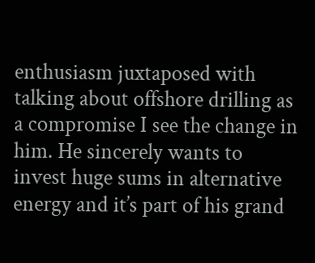enthusiasm juxtaposed with talking about offshore drilling as a compromise I see the change in him. He sincerely wants to invest huge sums in alternative energy and it’s part of his grand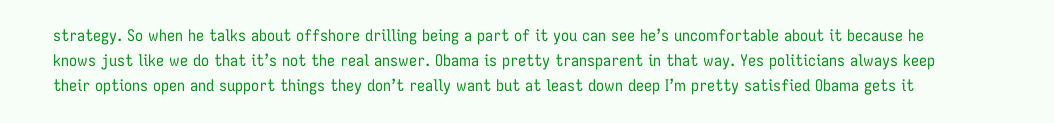strategy. So when he talks about offshore drilling being a part of it you can see he’s uncomfortable about it because he knows just like we do that it’s not the real answer. Obama is pretty transparent in that way. Yes politicians always keep their options open and support things they don’t really want but at least down deep I’m pretty satisfied Obama gets it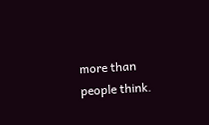more than people think.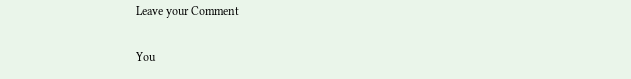Leave your Comment

You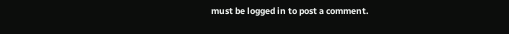must be logged in to post a comment.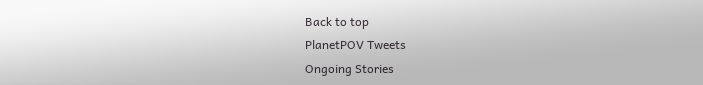Back to top
PlanetPOV Tweets
Ongoing Stories